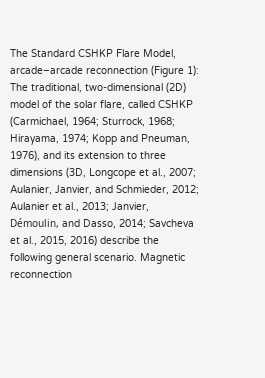The Standard CSHKP Flare Model, arcade–arcade reconnection (Figure 1): The traditional, two-dimensional (2D) model of the solar flare, called CSHKP (Carmichael, 1964; Sturrock, 1968; Hirayama, 1974; Kopp and Pneuman, 1976), and its extension to three dimensions (3D, Longcope et al., 2007; Aulanier, Janvier, and Schmieder, 2012; Aulanier et al., 2013; Janvier, Démoulin, and Dasso, 2014; Savcheva et al., 2015, 2016) describe the following general scenario. Magnetic reconnection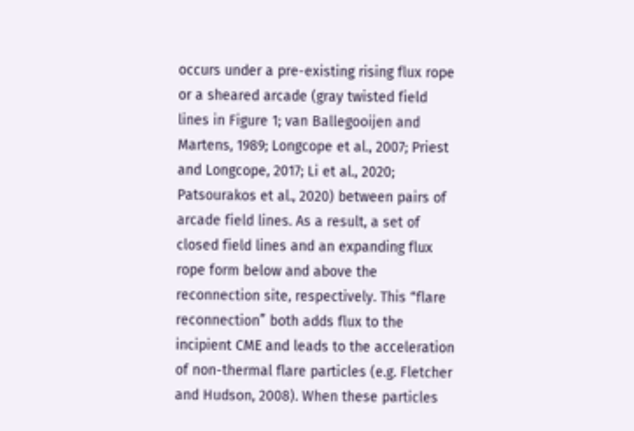occurs under a pre-existing rising flux rope or a sheared arcade (gray twisted field lines in Figure 1; van Ballegooijen and Martens, 1989; Longcope et al., 2007; Priest and Longcope, 2017; Li et al., 2020; Patsourakos et al., 2020) between pairs of arcade field lines. As a result, a set of closed field lines and an expanding flux rope form below and above the reconnection site, respectively. This “flare reconnection” both adds flux to the incipient CME and leads to the acceleration of non-thermal flare particles (e.g. Fletcher and Hudson, 2008). When these particles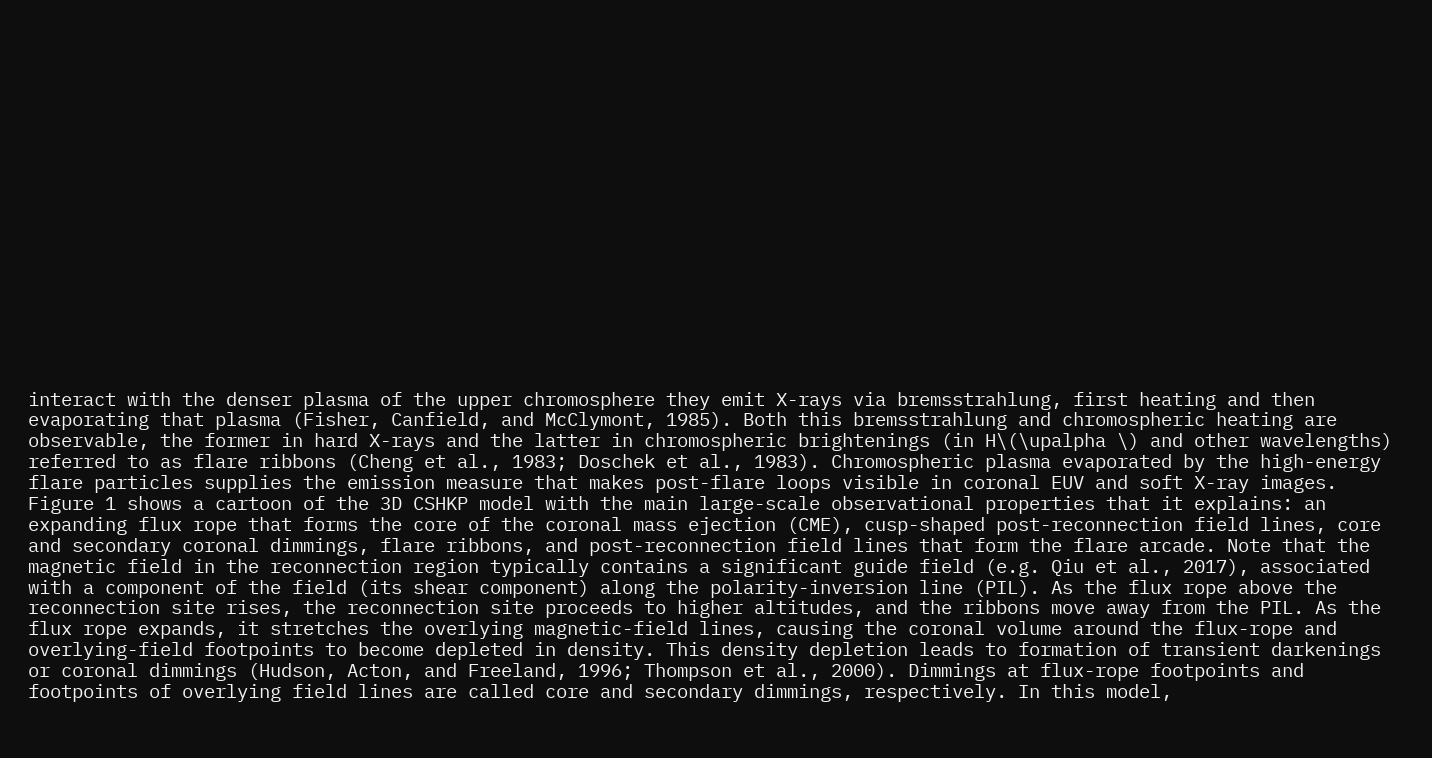interact with the denser plasma of the upper chromosphere they emit X-rays via bremsstrahlung, first heating and then evaporating that plasma (Fisher, Canfield, and McClymont, 1985). Both this bremsstrahlung and chromospheric heating are observable, the former in hard X-rays and the latter in chromospheric brightenings (in H\(\upalpha \) and other wavelengths) referred to as flare ribbons (Cheng et al., 1983; Doschek et al., 1983). Chromospheric plasma evaporated by the high-energy flare particles supplies the emission measure that makes post-flare loops visible in coronal EUV and soft X-ray images. Figure 1 shows a cartoon of the 3D CSHKP model with the main large-scale observational properties that it explains: an expanding flux rope that forms the core of the coronal mass ejection (CME), cusp-shaped post-reconnection field lines, core and secondary coronal dimmings, flare ribbons, and post-reconnection field lines that form the flare arcade. Note that the magnetic field in the reconnection region typically contains a significant guide field (e.g. Qiu et al., 2017), associated with a component of the field (its shear component) along the polarity-inversion line (PIL). As the flux rope above the reconnection site rises, the reconnection site proceeds to higher altitudes, and the ribbons move away from the PIL. As the flux rope expands, it stretches the overlying magnetic-field lines, causing the coronal volume around the flux-rope and overlying-field footpoints to become depleted in density. This density depletion leads to formation of transient darkenings or coronal dimmings (Hudson, Acton, and Freeland, 1996; Thompson et al., 2000). Dimmings at flux-rope footpoints and footpoints of overlying field lines are called core and secondary dimmings, respectively. In this model,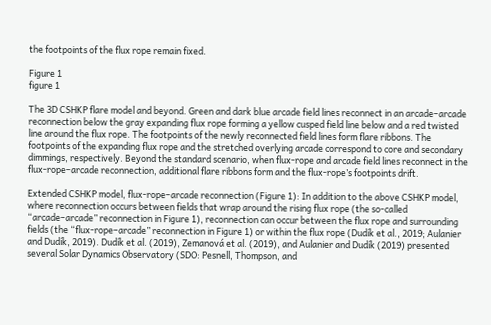the footpoints of the flux rope remain fixed.

Figure 1
figure 1

The 3D CSHKP flare model and beyond. Green and dark blue arcade field lines reconnect in an arcade–arcade reconnection below the gray expanding flux rope forming a yellow cusped field line below and a red twisted line around the flux rope. The footpoints of the newly reconnected field lines form flare ribbons. The footpoints of the expanding flux rope and the stretched overlying arcade correspond to core and secondary dimmings, respectively. Beyond the standard scenario, when flux-rope and arcade field lines reconnect in the flux-rope–arcade reconnection, additional flare ribbons form and the flux-rope’s footpoints drift.

Extended CSHKP model, flux-rope–arcade reconnection (Figure 1): In addition to the above CSHKP model, where reconnection occurs between fields that wrap around the rising flux rope (the so-called “arcade–arcade” reconnection in Figure 1), reconnection can occur between the flux rope and surrounding fields (the “flux-rope–arcade” reconnection in Figure 1) or within the flux rope (Dudík et al., 2019; Aulanier and Dudík, 2019). Dudík et al. (2019), Zemanová et al. (2019), and Aulanier and Dudík (2019) presented several Solar Dynamics Observatory (SDO: Pesnell, Thompson, and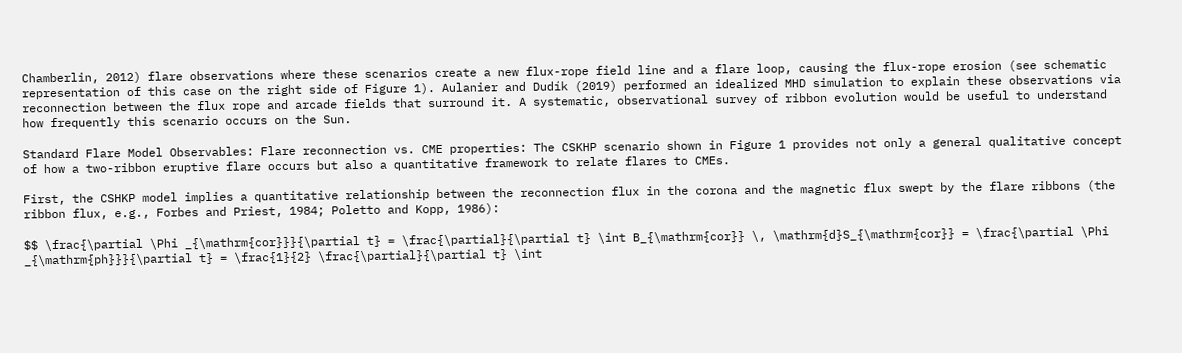Chamberlin, 2012) flare observations where these scenarios create a new flux-rope field line and a flare loop, causing the flux-rope erosion (see schematic representation of this case on the right side of Figure 1). Aulanier and Dudík (2019) performed an idealized MHD simulation to explain these observations via reconnection between the flux rope and arcade fields that surround it. A systematic, observational survey of ribbon evolution would be useful to understand how frequently this scenario occurs on the Sun.

Standard Flare Model Observables: Flare reconnection vs. CME properties: The CSKHP scenario shown in Figure 1 provides not only a general qualitative concept of how a two-ribbon eruptive flare occurs but also a quantitative framework to relate flares to CMEs.

First, the CSHKP model implies a quantitative relationship between the reconnection flux in the corona and the magnetic flux swept by the flare ribbons (the ribbon flux, e.g., Forbes and Priest, 1984; Poletto and Kopp, 1986):

$$ \frac{\partial \Phi _{\mathrm{cor}}}{\partial t} = \frac{\partial}{\partial t} \int B_{\mathrm{cor}} \, \mathrm{d}S_{\mathrm{cor}} = \frac{\partial \Phi _{\mathrm{ph}}}{\partial t} = \frac{1}{2} \frac{\partial}{\partial t} \int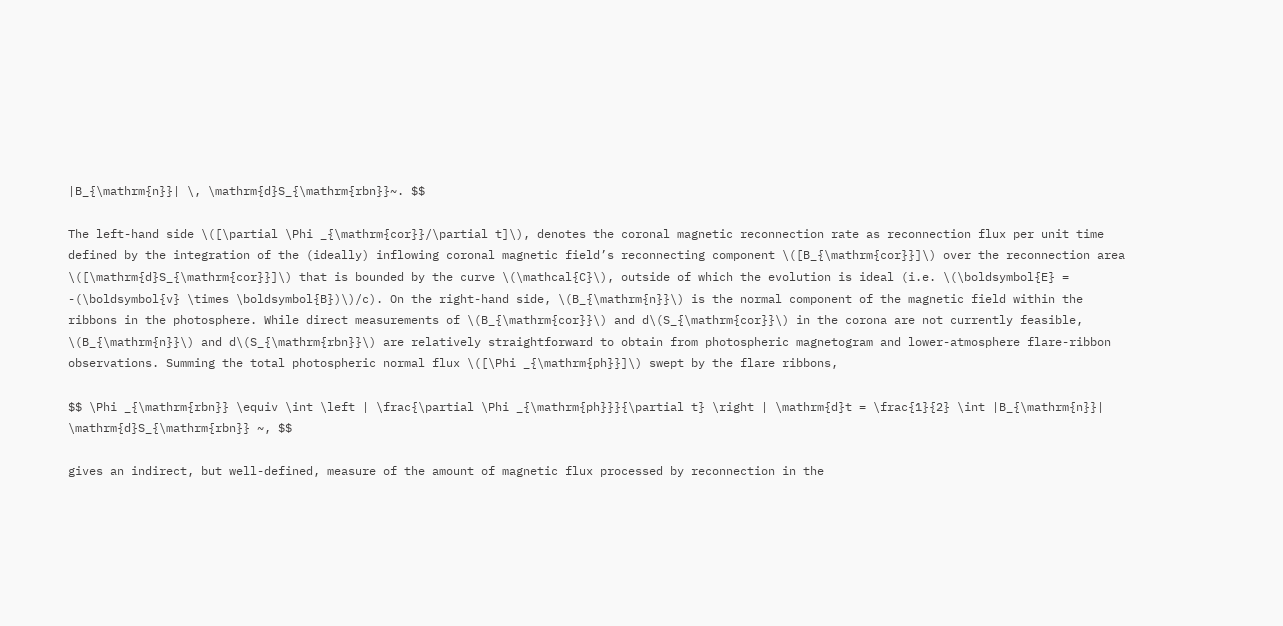|B_{\mathrm{n}}| \, \mathrm{d}S_{\mathrm{rbn}}~. $$

The left-hand side \([\partial \Phi _{\mathrm{cor}}/\partial t]\), denotes the coronal magnetic reconnection rate as reconnection flux per unit time defined by the integration of the (ideally) inflowing coronal magnetic field’s reconnecting component \([B_{\mathrm{cor}}]\) over the reconnection area \([\mathrm{d}S_{\mathrm{cor}}]\) that is bounded by the curve \(\mathcal{C}\), outside of which the evolution is ideal (i.e. \(\boldsymbol{E} = -(\boldsymbol{v} \times \boldsymbol{B})\)/c). On the right-hand side, \(B_{\mathrm{n}}\) is the normal component of the magnetic field within the ribbons in the photosphere. While direct measurements of \(B_{\mathrm{cor}}\) and d\(S_{\mathrm{cor}}\) in the corona are not currently feasible, \(B_{\mathrm{n}}\) and d\(S_{\mathrm{rbn}}\) are relatively straightforward to obtain from photospheric magnetogram and lower-atmosphere flare-ribbon observations. Summing the total photospheric normal flux \([\Phi _{\mathrm{ph}}]\) swept by the flare ribbons,

$$ \Phi _{\mathrm{rbn}} \equiv \int \left | \frac{\partial \Phi _{\mathrm{ph}}}{\partial t} \right | \mathrm{d}t = \frac{1}{2} \int |B_{\mathrm{n}}| \mathrm{d}S_{\mathrm{rbn}} ~, $$

gives an indirect, but well-defined, measure of the amount of magnetic flux processed by reconnection in the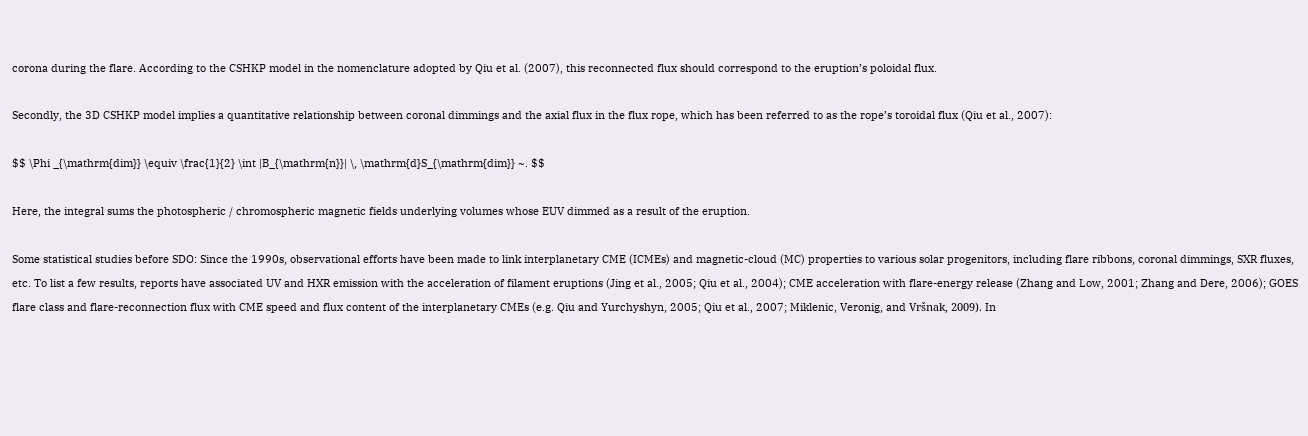corona during the flare. According to the CSHKP model in the nomenclature adopted by Qiu et al. (2007), this reconnected flux should correspond to the eruption’s poloidal flux.

Secondly, the 3D CSHKP model implies a quantitative relationship between coronal dimmings and the axial flux in the flux rope, which has been referred to as the rope’s toroidal flux (Qiu et al., 2007):

$$ \Phi _{\mathrm{dim}} \equiv \frac{1}{2} \int |B_{\mathrm{n}}| \, \mathrm{d}S_{\mathrm{dim}} ~. $$

Here, the integral sums the photospheric / chromospheric magnetic fields underlying volumes whose EUV dimmed as a result of the eruption.

Some statistical studies before SDO: Since the 1990s, observational efforts have been made to link interplanetary CME (ICMEs) and magnetic-cloud (MC) properties to various solar progenitors, including flare ribbons, coronal dimmings, SXR fluxes, etc. To list a few results, reports have associated UV and HXR emission with the acceleration of filament eruptions (Jing et al., 2005; Qiu et al., 2004); CME acceleration with flare-energy release (Zhang and Low, 2001; Zhang and Dere, 2006); GOES flare class and flare-reconnection flux with CME speed and flux content of the interplanetary CMEs (e.g. Qiu and Yurchyshyn, 2005; Qiu et al., 2007; Miklenic, Veronig, and Vršnak, 2009). In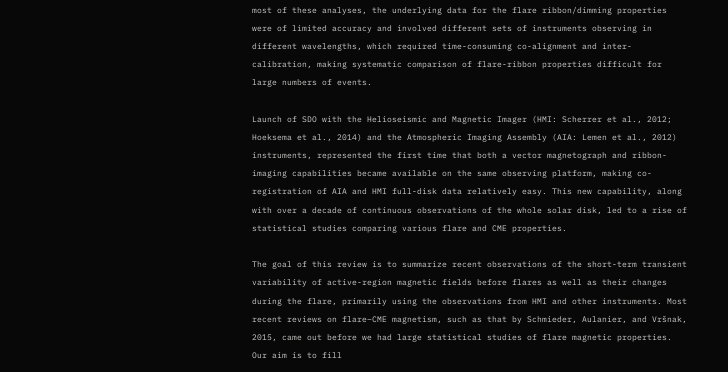most of these analyses, the underlying data for the flare ribbon/dimming properties were of limited accuracy and involved different sets of instruments observing in different wavelengths, which required time-consuming co-alignment and inter-calibration, making systematic comparison of flare-ribbon properties difficult for large numbers of events.

Launch of SDO with the Helioseismic and Magnetic Imager (HMI: Scherrer et al., 2012; Hoeksema et al., 2014) and the Atmospheric Imaging Assembly (AIA: Lemen et al., 2012) instruments, represented the first time that both a vector magnetograph and ribbon-imaging capabilities became available on the same observing platform, making co-registration of AIA and HMI full-disk data relatively easy. This new capability, along with over a decade of continuous observations of the whole solar disk, led to a rise of statistical studies comparing various flare and CME properties.

The goal of this review is to summarize recent observations of the short-term transient variability of active-region magnetic fields before flares as well as their changes during the flare, primarily using the observations from HMI and other instruments. Most recent reviews on flare–CME magnetism, such as that by Schmieder, Aulanier, and Vršnak, 2015, came out before we had large statistical studies of flare magnetic properties. Our aim is to fill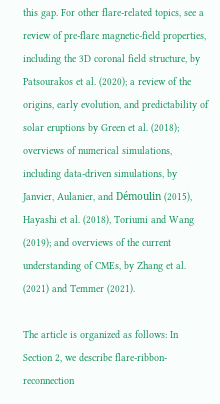this gap. For other flare-related topics, see a review of pre-flare magnetic-field properties, including the 3D coronal field structure, by Patsourakos et al. (2020); a review of the origins, early evolution, and predictability of solar eruptions by Green et al. (2018); overviews of numerical simulations, including data-driven simulations, by Janvier, Aulanier, and Démoulin (2015), Hayashi et al. (2018), Toriumi and Wang (2019); and overviews of the current understanding of CMEs, by Zhang et al. (2021) and Temmer (2021).

The article is organized as follows: In Section 2, we describe flare-ribbon-reconnection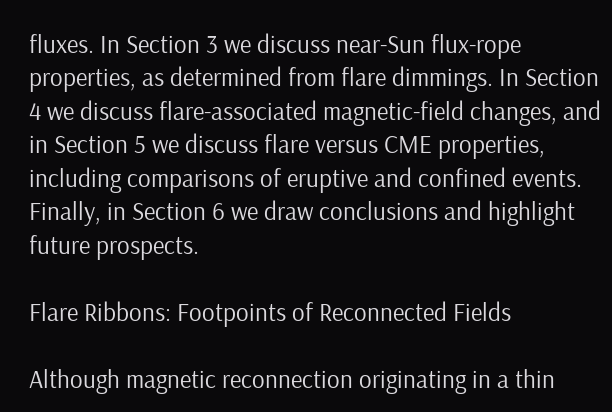fluxes. In Section 3 we discuss near-Sun flux-rope properties, as determined from flare dimmings. In Section 4 we discuss flare-associated magnetic-field changes, and in Section 5 we discuss flare versus CME properties, including comparisons of eruptive and confined events. Finally, in Section 6 we draw conclusions and highlight future prospects.

Flare Ribbons: Footpoints of Reconnected Fields

Although magnetic reconnection originating in a thin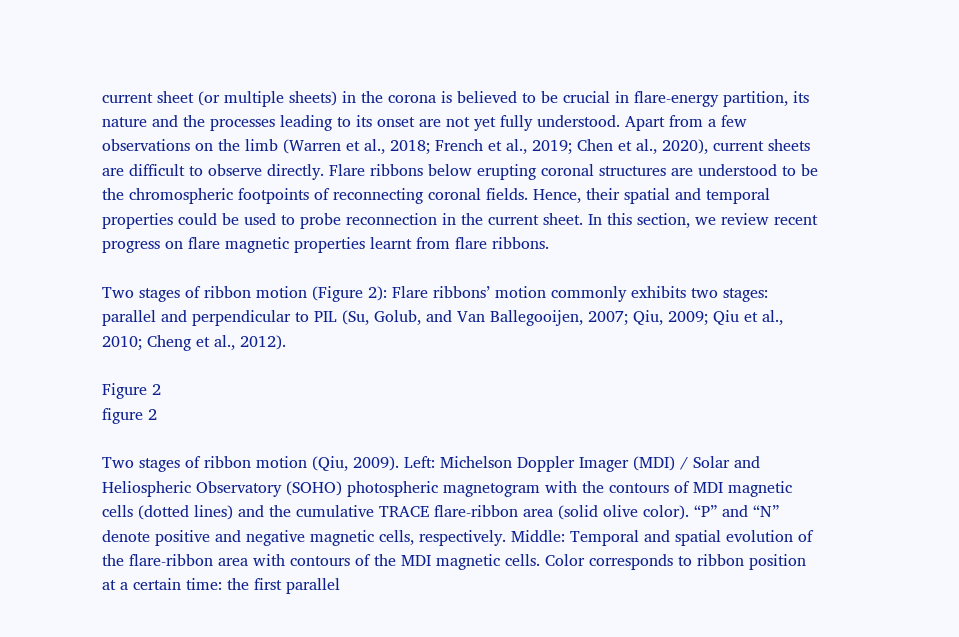current sheet (or multiple sheets) in the corona is believed to be crucial in flare-energy partition, its nature and the processes leading to its onset are not yet fully understood. Apart from a few observations on the limb (Warren et al., 2018; French et al., 2019; Chen et al., 2020), current sheets are difficult to observe directly. Flare ribbons below erupting coronal structures are understood to be the chromospheric footpoints of reconnecting coronal fields. Hence, their spatial and temporal properties could be used to probe reconnection in the current sheet. In this section, we review recent progress on flare magnetic properties learnt from flare ribbons.

Two stages of ribbon motion (Figure 2): Flare ribbons’ motion commonly exhibits two stages: parallel and perpendicular to PIL (Su, Golub, and Van Ballegooijen, 2007; Qiu, 2009; Qiu et al., 2010; Cheng et al., 2012).

Figure 2
figure 2

Two stages of ribbon motion (Qiu, 2009). Left: Michelson Doppler Imager (MDI) / Solar and Heliospheric Observatory (SOHO) photospheric magnetogram with the contours of MDI magnetic cells (dotted lines) and the cumulative TRACE flare-ribbon area (solid olive color). “P” and “N” denote positive and negative magnetic cells, respectively. Middle: Temporal and spatial evolution of the flare-ribbon area with contours of the MDI magnetic cells. Color corresponds to ribbon position at a certain time: the first parallel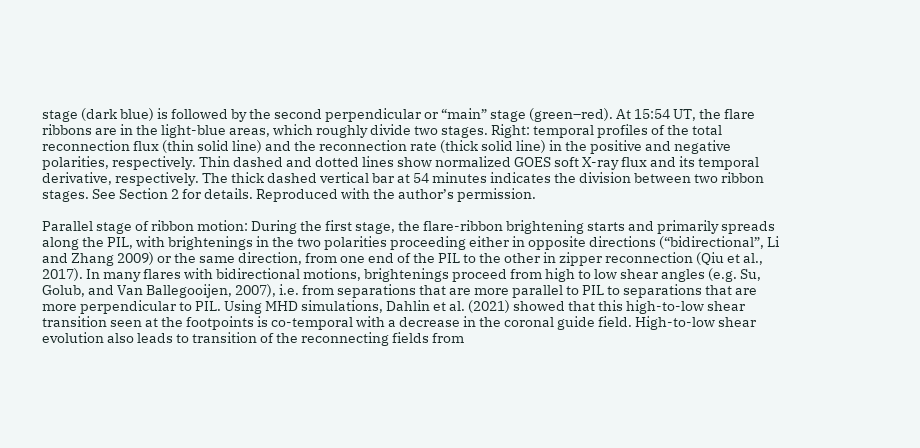stage (dark blue) is followed by the second perpendicular or “main” stage (green–red). At 15:54 UT, the flare ribbons are in the light-blue areas, which roughly divide two stages. Right: temporal profiles of the total reconnection flux (thin solid line) and the reconnection rate (thick solid line) in the positive and negative polarities, respectively. Thin dashed and dotted lines show normalized GOES soft X-ray flux and its temporal derivative, respectively. The thick dashed vertical bar at 54 minutes indicates the division between two ribbon stages. See Section 2 for details. Reproduced with the author’s permission.

Parallel stage of ribbon motion: During the first stage, the flare-ribbon brightening starts and primarily spreads along the PIL, with brightenings in the two polarities proceeding either in opposite directions (“bidirectional”, Li and Zhang 2009) or the same direction, from one end of the PIL to the other in zipper reconnection (Qiu et al., 2017). In many flares with bidirectional motions, brightenings proceed from high to low shear angles (e.g. Su, Golub, and Van Ballegooijen, 2007), i.e. from separations that are more parallel to PIL to separations that are more perpendicular to PIL. Using MHD simulations, Dahlin et al. (2021) showed that this high-to-low shear transition seen at the footpoints is co-temporal with a decrease in the coronal guide field. High-to-low shear evolution also leads to transition of the reconnecting fields from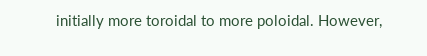initially more toroidal to more poloidal. However,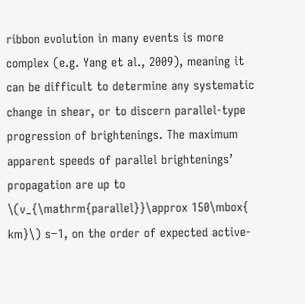ribbon evolution in many events is more complex (e.g. Yang et al., 2009), meaning it can be difficult to determine any systematic change in shear, or to discern parallel-type progression of brightenings. The maximum apparent speeds of parallel brightenings’ propagation are up to \(v_{\mathrm{parallel}}\approx 150\mbox{ km}\) s−1, on the order of expected active-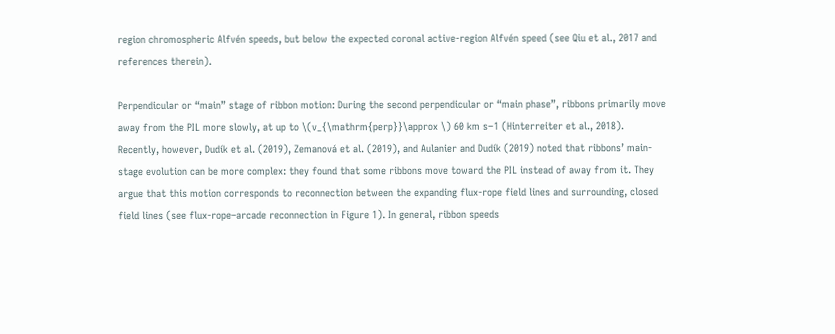region chromospheric Alfvén speeds, but below the expected coronal active-region Alfvén speed (see Qiu et al., 2017 and references therein).

Perpendicular or “main” stage of ribbon motion: During the second perpendicular or “main phase”, ribbons primarily move away from the PIL more slowly, at up to \(v_{\mathrm{perp}}\approx \) 60 km s−1 (Hinterreiter et al., 2018). Recently, however, Dudík et al. (2019), Zemanová et al. (2019), and Aulanier and Dudík (2019) noted that ribbons’ main-stage evolution can be more complex: they found that some ribbons move toward the PIL instead of away from it. They argue that this motion corresponds to reconnection between the expanding flux-rope field lines and surrounding, closed field lines (see flux-rope–arcade reconnection in Figure 1). In general, ribbon speeds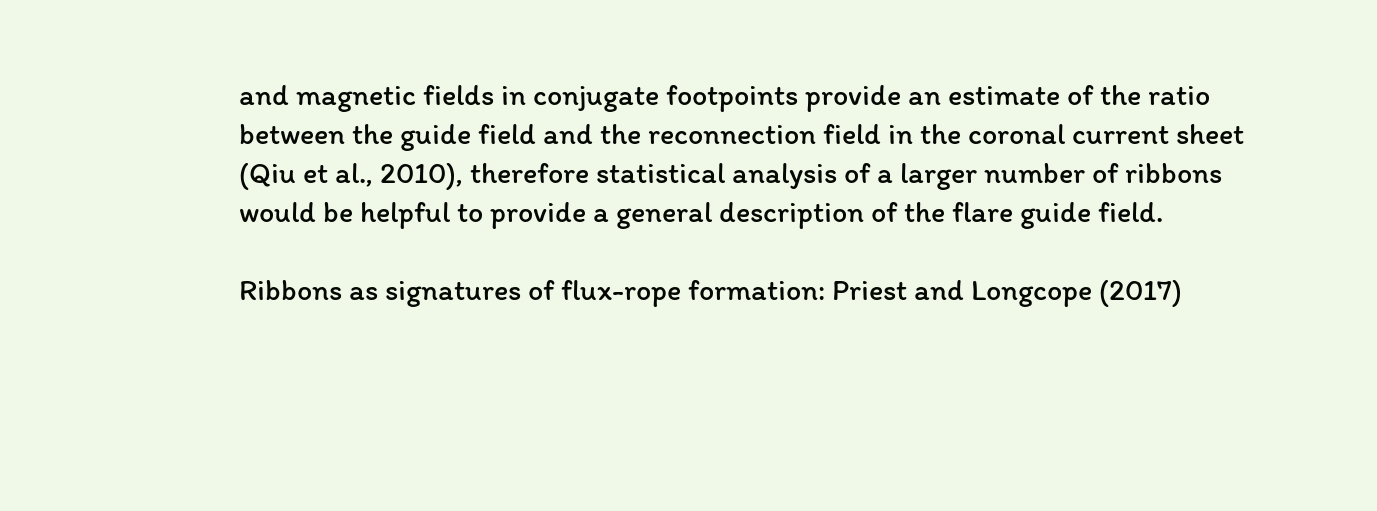and magnetic fields in conjugate footpoints provide an estimate of the ratio between the guide field and the reconnection field in the coronal current sheet (Qiu et al., 2010), therefore statistical analysis of a larger number of ribbons would be helpful to provide a general description of the flare guide field.

Ribbons as signatures of flux-rope formation: Priest and Longcope (2017)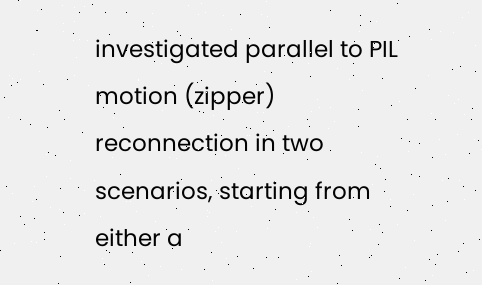investigated parallel to PIL motion (zipper) reconnection in two scenarios, starting from either a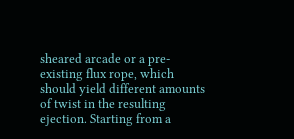sheared arcade or a pre-existing flux rope, which should yield different amounts of twist in the resulting ejection. Starting from a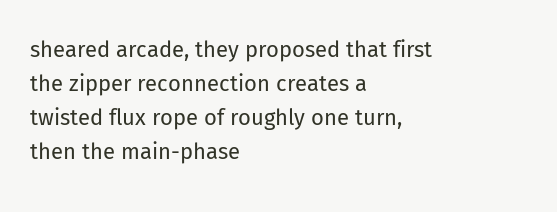sheared arcade, they proposed that first the zipper reconnection creates a twisted flux rope of roughly one turn, then the main-phase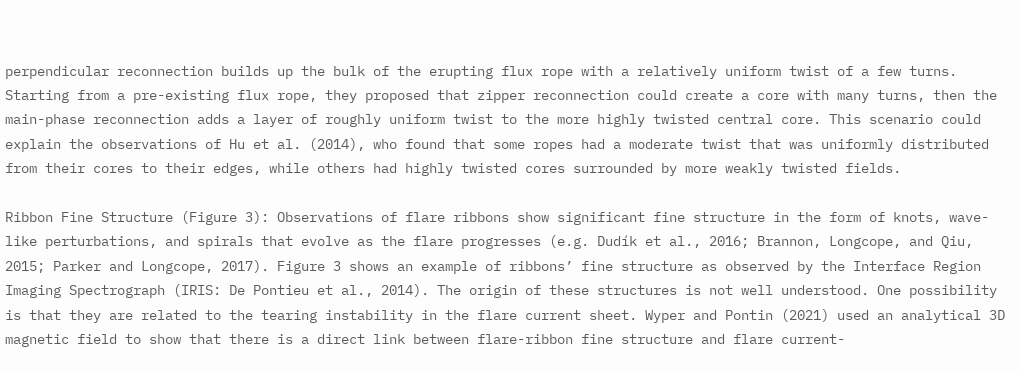perpendicular reconnection builds up the bulk of the erupting flux rope with a relatively uniform twist of a few turns. Starting from a pre-existing flux rope, they proposed that zipper reconnection could create a core with many turns, then the main-phase reconnection adds a layer of roughly uniform twist to the more highly twisted central core. This scenario could explain the observations of Hu et al. (2014), who found that some ropes had a moderate twist that was uniformly distributed from their cores to their edges, while others had highly twisted cores surrounded by more weakly twisted fields.

Ribbon Fine Structure (Figure 3): Observations of flare ribbons show significant fine structure in the form of knots, wave-like perturbations, and spirals that evolve as the flare progresses (e.g. Dudík et al., 2016; Brannon, Longcope, and Qiu, 2015; Parker and Longcope, 2017). Figure 3 shows an example of ribbons’ fine structure as observed by the Interface Region Imaging Spectrograph (IRIS: De Pontieu et al., 2014). The origin of these structures is not well understood. One possibility is that they are related to the tearing instability in the flare current sheet. Wyper and Pontin (2021) used an analytical 3D magnetic field to show that there is a direct link between flare-ribbon fine structure and flare current-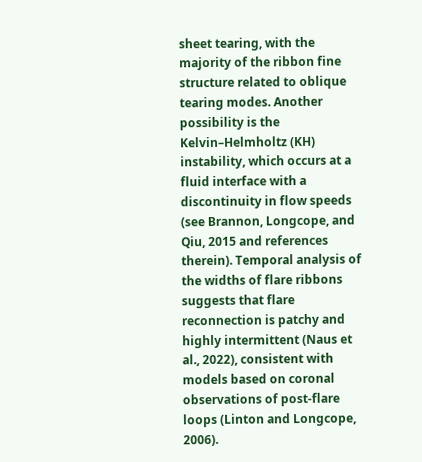sheet tearing, with the majority of the ribbon fine structure related to oblique tearing modes. Another possibility is the Kelvin–Helmholtz (KH) instability, which occurs at a fluid interface with a discontinuity in flow speeds (see Brannon, Longcope, and Qiu, 2015 and references therein). Temporal analysis of the widths of flare ribbons suggests that flare reconnection is patchy and highly intermittent (Naus et al., 2022), consistent with models based on coronal observations of post-flare loops (Linton and Longcope, 2006).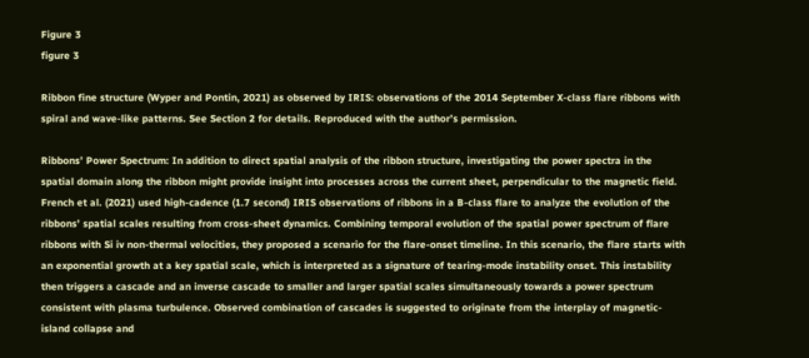Figure 3
figure 3

Ribbon fine structure (Wyper and Pontin, 2021) as observed by IRIS: observations of the 2014 September X-class flare ribbons with spiral and wave-like patterns. See Section 2 for details. Reproduced with the author’s permission.

Ribbons’ Power Spectrum: In addition to direct spatial analysis of the ribbon structure, investigating the power spectra in the spatial domain along the ribbon might provide insight into processes across the current sheet, perpendicular to the magnetic field. French et al. (2021) used high-cadence (1.7 second) IRIS observations of ribbons in a B-class flare to analyze the evolution of the ribbons’ spatial scales resulting from cross-sheet dynamics. Combining temporal evolution of the spatial power spectrum of flare ribbons with Si iv non-thermal velocities, they proposed a scenario for the flare-onset timeline. In this scenario, the flare starts with an exponential growth at a key spatial scale, which is interpreted as a signature of tearing-mode instability onset. This instability then triggers a cascade and an inverse cascade to smaller and larger spatial scales simultaneously towards a power spectrum consistent with plasma turbulence. Observed combination of cascades is suggested to originate from the interplay of magnetic-island collapse and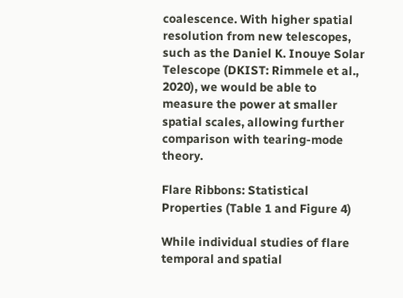coalescence. With higher spatial resolution from new telescopes, such as the Daniel K. Inouye Solar Telescope (DKIST: Rimmele et al., 2020), we would be able to measure the power at smaller spatial scales, allowing further comparison with tearing-mode theory.

Flare Ribbons: Statistical Properties (Table 1 and Figure 4)

While individual studies of flare temporal and spatial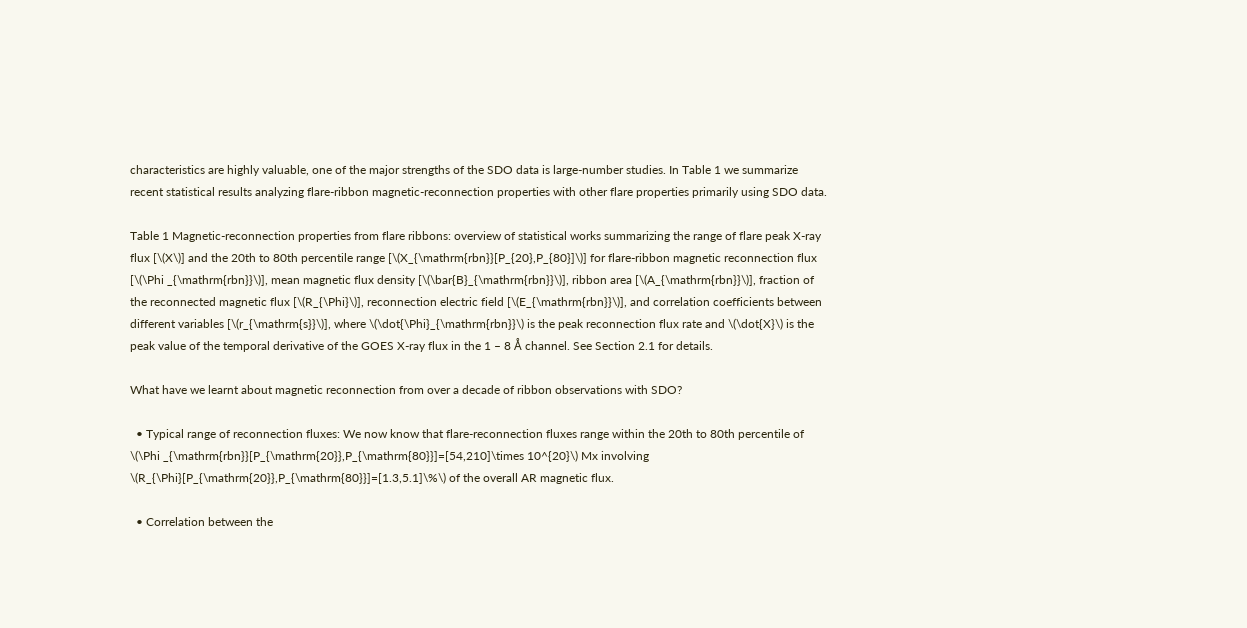characteristics are highly valuable, one of the major strengths of the SDO data is large-number studies. In Table 1 we summarize recent statistical results analyzing flare-ribbon magnetic-reconnection properties with other flare properties primarily using SDO data.

Table 1 Magnetic-reconnection properties from flare ribbons: overview of statistical works summarizing the range of flare peak X-ray flux [\(X\)] and the 20th to 80th percentile range [\(X_{\mathrm{rbn}}[P_{20},P_{80}]\)] for flare-ribbon magnetic reconnection flux [\(\Phi _{\mathrm{rbn}}\)], mean magnetic flux density [\(\bar{B}_{\mathrm{rbn}}\)], ribbon area [\(A_{\mathrm{rbn}}\)], fraction of the reconnected magnetic flux [\(R_{\Phi}\)], reconnection electric field [\(E_{\mathrm{rbn}}\)], and correlation coefficients between different variables [\(r_{\mathrm{s}}\)], where \(\dot{\Phi}_{\mathrm{rbn}}\) is the peak reconnection flux rate and \(\dot{X}\) is the peak value of the temporal derivative of the GOES X-ray flux in the 1 – 8 Å channel. See Section 2.1 for details.

What have we learnt about magnetic reconnection from over a decade of ribbon observations with SDO?

  • Typical range of reconnection fluxes: We now know that flare-reconnection fluxes range within the 20th to 80th percentile of \(\Phi _{\mathrm{rbn}}[P_{\mathrm{20}},P_{\mathrm{80}}]=[54,210]\times 10^{20}\) Mx involving \(R_{\Phi}[P_{\mathrm{20}},P_{\mathrm{80}}]=[1.3,5.1]\%\) of the overall AR magnetic flux.

  • Correlation between the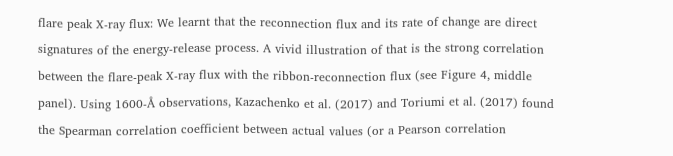flare peak X-ray flux: We learnt that the reconnection flux and its rate of change are direct signatures of the energy-release process. A vivid illustration of that is the strong correlation between the flare-peak X-ray flux with the ribbon-reconnection flux (see Figure 4, middle panel). Using 1600-Å observations, Kazachenko et al. (2017) and Toriumi et al. (2017) found the Spearman correlation coefficient between actual values (or a Pearson correlation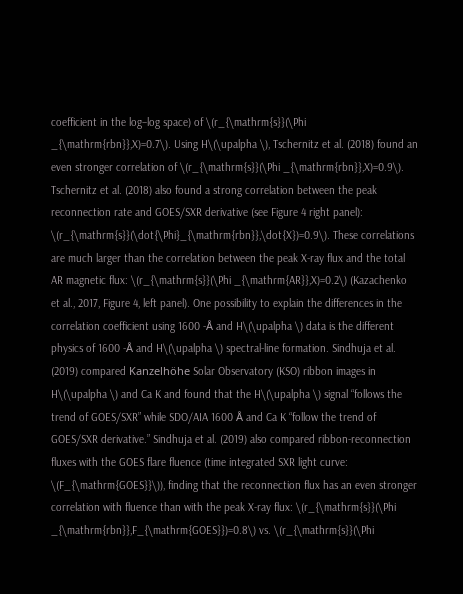coefficient in the log–log space) of \(r_{\mathrm{s}}(\Phi _{\mathrm{rbn}},X)=0.7\). Using H\(\upalpha \), Tschernitz et al. (2018) found an even stronger correlation of \(r_{\mathrm{s}}(\Phi _{\mathrm{rbn}},X)=0.9\). Tschernitz et al. (2018) also found a strong correlation between the peak reconnection rate and GOES/SXR derivative (see Figure 4 right panel): \(r_{\mathrm{s}}(\dot{\Phi}_{\mathrm{rbn}},\dot{X})=0.9\). These correlations are much larger than the correlation between the peak X-ray flux and the total AR magnetic flux: \(r_{\mathrm{s}}(\Phi _{\mathrm{AR}},X)=0.2\) (Kazachenko et al., 2017, Figure 4, left panel). One possibility to explain the differences in the correlation coefficient using 1600 -Å and H\(\upalpha \) data is the different physics of 1600 -Å and H\(\upalpha \) spectral-line formation. Sindhuja et al. (2019) compared Kanzelhöhe Solar Observatory (KSO) ribbon images in H\(\upalpha \) and Ca K and found that the H\(\upalpha \) signal “follows the trend of GOES/SXR” while SDO/AIA 1600 Å and Ca K “follow the trend of GOES/SXR derivative.” Sindhuja et al. (2019) also compared ribbon-reconnection fluxes with the GOES flare fluence (time integrated SXR light curve: \(F_{\mathrm{GOES}}\)), finding that the reconnection flux has an even stronger correlation with fluence than with the peak X-ray flux: \(r_{\mathrm{s}}(\Phi _{\mathrm{rbn}},F_{\mathrm{GOES}})=0.8\) vs. \(r_{\mathrm{s}}(\Phi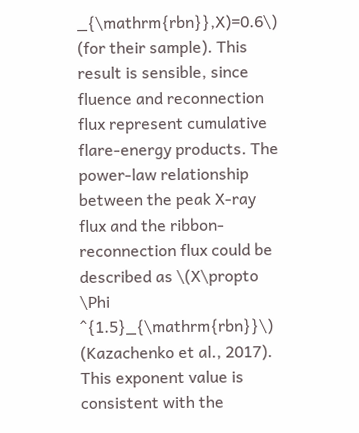_{\mathrm{rbn}},X)=0.6\) (for their sample). This result is sensible, since fluence and reconnection flux represent cumulative flare-energy products. The power-law relationship between the peak X-ray flux and the ribbon-reconnection flux could be described as \(X\propto \Phi ^{1.5}_{\mathrm{rbn}}\) (Kazachenko et al., 2017). This exponent value is consistent with the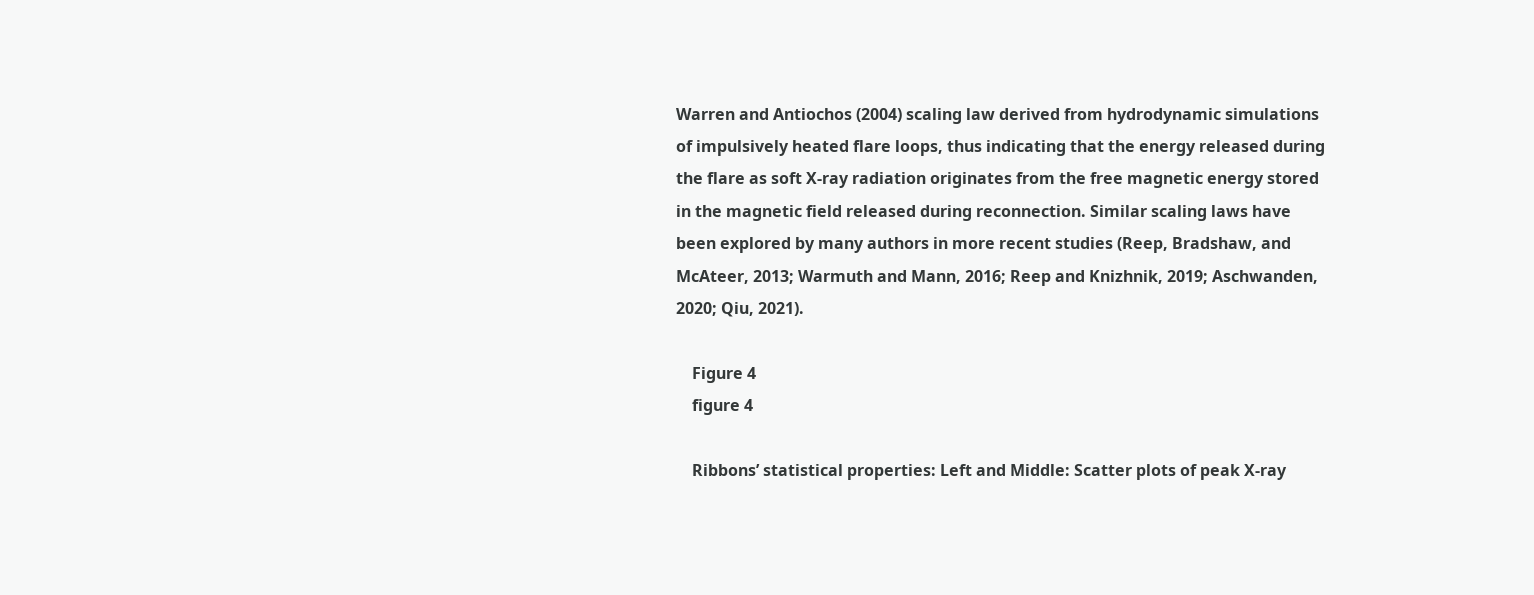Warren and Antiochos (2004) scaling law derived from hydrodynamic simulations of impulsively heated flare loops, thus indicating that the energy released during the flare as soft X-ray radiation originates from the free magnetic energy stored in the magnetic field released during reconnection. Similar scaling laws have been explored by many authors in more recent studies (Reep, Bradshaw, and McAteer, 2013; Warmuth and Mann, 2016; Reep and Knizhnik, 2019; Aschwanden, 2020; Qiu, 2021).

    Figure 4
    figure 4

    Ribbons’ statistical properties: Left and Middle: Scatter plots of peak X-ray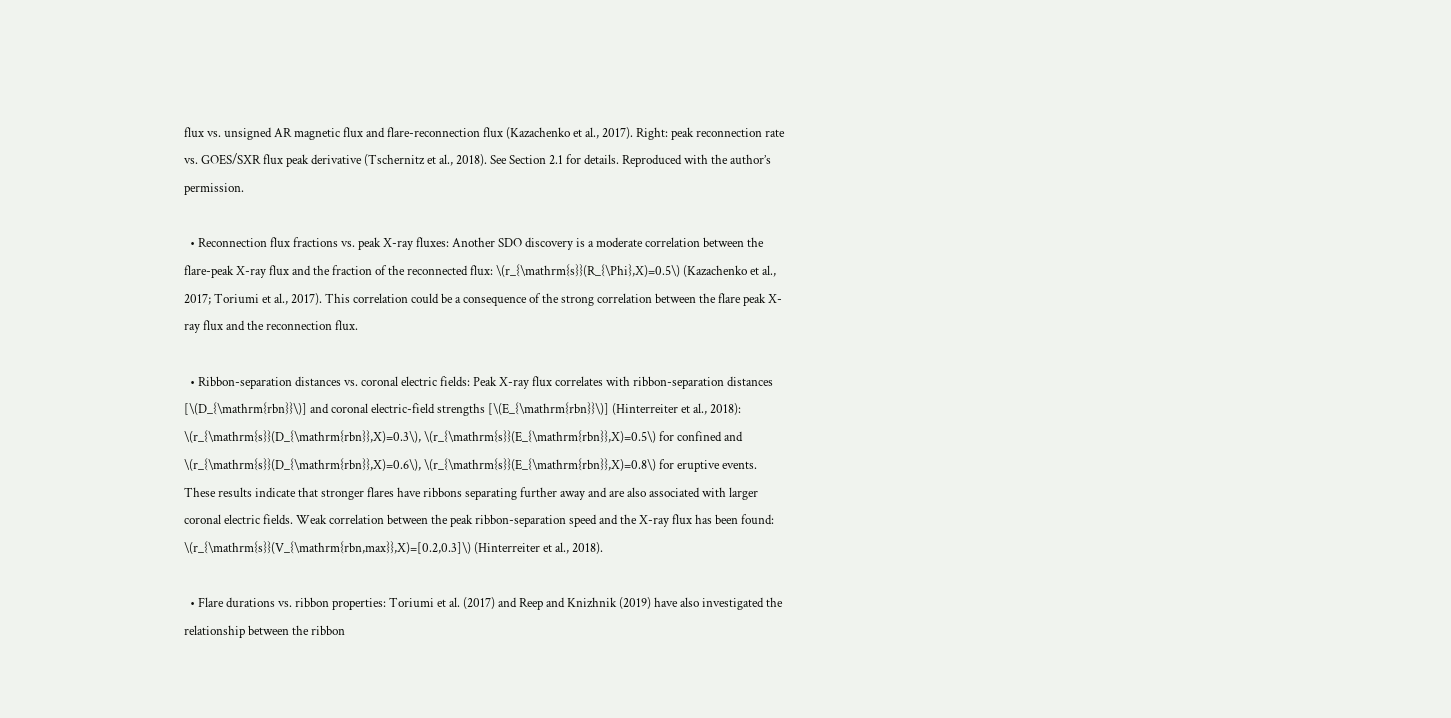flux vs. unsigned AR magnetic flux and flare-reconnection flux (Kazachenko et al., 2017). Right: peak reconnection rate vs. GOES/SXR flux peak derivative (Tschernitz et al., 2018). See Section 2.1 for details. Reproduced with the author’s permission.

  • Reconnection flux fractions vs. peak X-ray fluxes: Another SDO discovery is a moderate correlation between the flare-peak X-ray flux and the fraction of the reconnected flux: \(r_{\mathrm{s}}(R_{\Phi},X)=0.5\) (Kazachenko et al., 2017; Toriumi et al., 2017). This correlation could be a consequence of the strong correlation between the flare peak X-ray flux and the reconnection flux.

  • Ribbon-separation distances vs. coronal electric fields: Peak X-ray flux correlates with ribbon-separation distances [\(D_{\mathrm{rbn}}\)] and coronal electric-field strengths [\(E_{\mathrm{rbn}}\)] (Hinterreiter et al., 2018): \(r_{\mathrm{s}}(D_{\mathrm{rbn}},X)=0.3\), \(r_{\mathrm{s}}(E_{\mathrm{rbn}},X)=0.5\) for confined and \(r_{\mathrm{s}}(D_{\mathrm{rbn}},X)=0.6\), \(r_{\mathrm{s}}(E_{\mathrm{rbn}},X)=0.8\) for eruptive events. These results indicate that stronger flares have ribbons separating further away and are also associated with larger coronal electric fields. Weak correlation between the peak ribbon-separation speed and the X-ray flux has been found: \(r_{\mathrm{s}}(V_{\mathrm{rbn,max}},X)=[0.2,0.3]\) (Hinterreiter et al., 2018).

  • Flare durations vs. ribbon properties: Toriumi et al. (2017) and Reep and Knizhnik (2019) have also investigated the relationship between the ribbon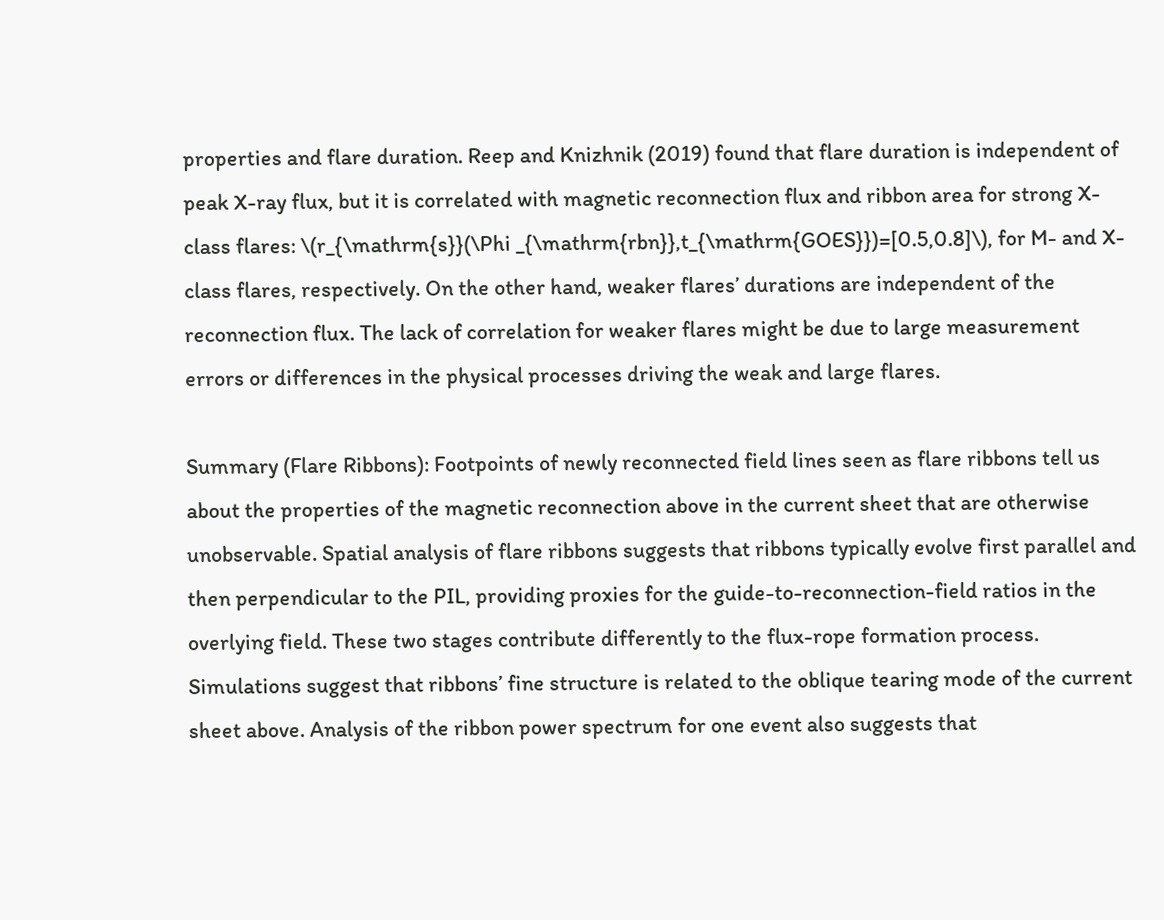properties and flare duration. Reep and Knizhnik (2019) found that flare duration is independent of peak X-ray flux, but it is correlated with magnetic reconnection flux and ribbon area for strong X-class flares: \(r_{\mathrm{s}}(\Phi _{\mathrm{rbn}},t_{\mathrm{GOES}})=[0.5,0.8]\), for M- and X-class flares, respectively. On the other hand, weaker flares’ durations are independent of the reconnection flux. The lack of correlation for weaker flares might be due to large measurement errors or differences in the physical processes driving the weak and large flares.

Summary (Flare Ribbons): Footpoints of newly reconnected field lines seen as flare ribbons tell us about the properties of the magnetic reconnection above in the current sheet that are otherwise unobservable. Spatial analysis of flare ribbons suggests that ribbons typically evolve first parallel and then perpendicular to the PIL, providing proxies for the guide-to-reconnection-field ratios in the overlying field. These two stages contribute differently to the flux-rope formation process. Simulations suggest that ribbons’ fine structure is related to the oblique tearing mode of the current sheet above. Analysis of the ribbon power spectrum for one event also suggests that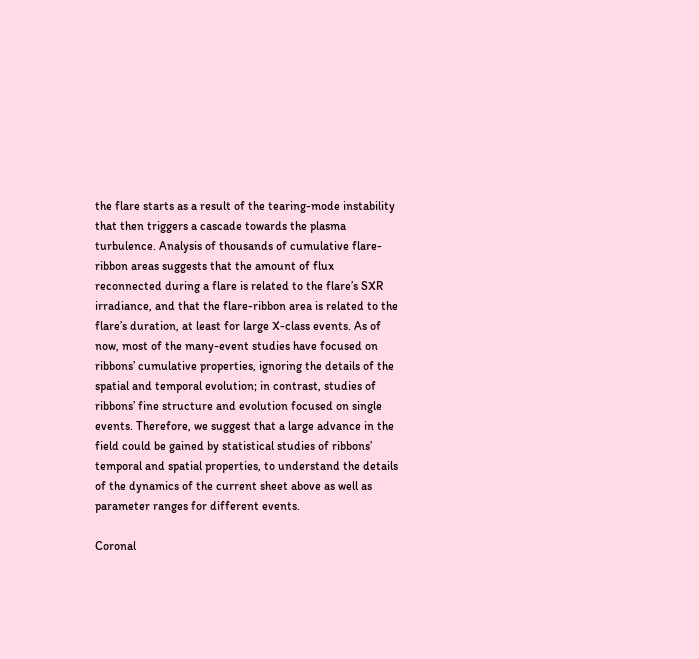the flare starts as a result of the tearing-mode instability that then triggers a cascade towards the plasma turbulence. Analysis of thousands of cumulative flare-ribbon areas suggests that the amount of flux reconnected during a flare is related to the flare’s SXR irradiance, and that the flare-ribbon area is related to the flare’s duration, at least for large X-class events. As of now, most of the many-event studies have focused on ribbons’ cumulative properties, ignoring the details of the spatial and temporal evolution; in contrast, studies of ribbons’ fine structure and evolution focused on single events. Therefore, we suggest that a large advance in the field could be gained by statistical studies of ribbons’ temporal and spatial properties, to understand the details of the dynamics of the current sheet above as well as parameter ranges for different events.

Coronal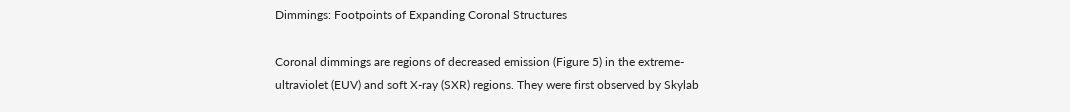Dimmings: Footpoints of Expanding Coronal Structures

Coronal dimmings are regions of decreased emission (Figure 5) in the extreme-ultraviolet (EUV) and soft X-ray (SXR) regions. They were first observed by Skylab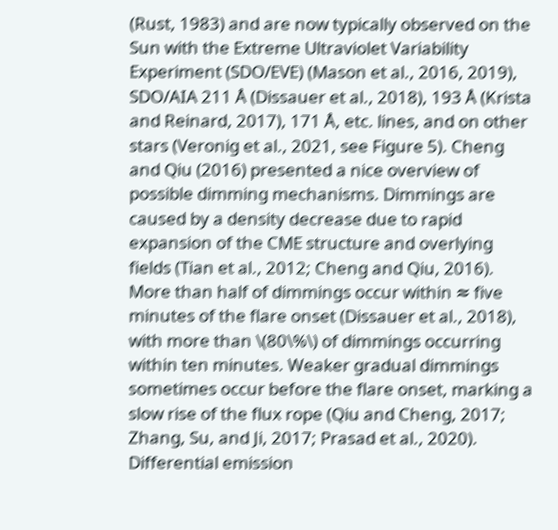(Rust, 1983) and are now typically observed on the Sun with the Extreme Ultraviolet Variability Experiment (SDO/EVE) (Mason et al., 2016, 2019), SDO/AIA 211 Å (Dissauer et al., 2018), 193 Å (Krista and Reinard, 2017), 171 Å, etc. lines, and on other stars (Veronig et al., 2021, see Figure 5). Cheng and Qiu (2016) presented a nice overview of possible dimming mechanisms. Dimmings are caused by a density decrease due to rapid expansion of the CME structure and overlying fields (Tian et al., 2012; Cheng and Qiu, 2016). More than half of dimmings occur within ≈ five minutes of the flare onset (Dissauer et al., 2018), with more than \(80\%\) of dimmings occurring within ten minutes. Weaker gradual dimmings sometimes occur before the flare onset, marking a slow rise of the flux rope (Qiu and Cheng, 2017; Zhang, Su, and Ji, 2017; Prasad et al., 2020). Differential emission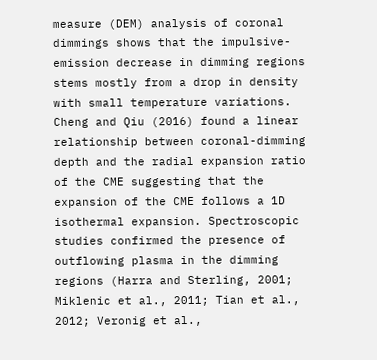measure (DEM) analysis of coronal dimmings shows that the impulsive-emission decrease in dimming regions stems mostly from a drop in density with small temperature variations. Cheng and Qiu (2016) found a linear relationship between coronal-dimming depth and the radial expansion ratio of the CME suggesting that the expansion of the CME follows a 1D isothermal expansion. Spectroscopic studies confirmed the presence of outflowing plasma in the dimming regions (Harra and Sterling, 2001; Miklenic et al., 2011; Tian et al., 2012; Veronig et al.,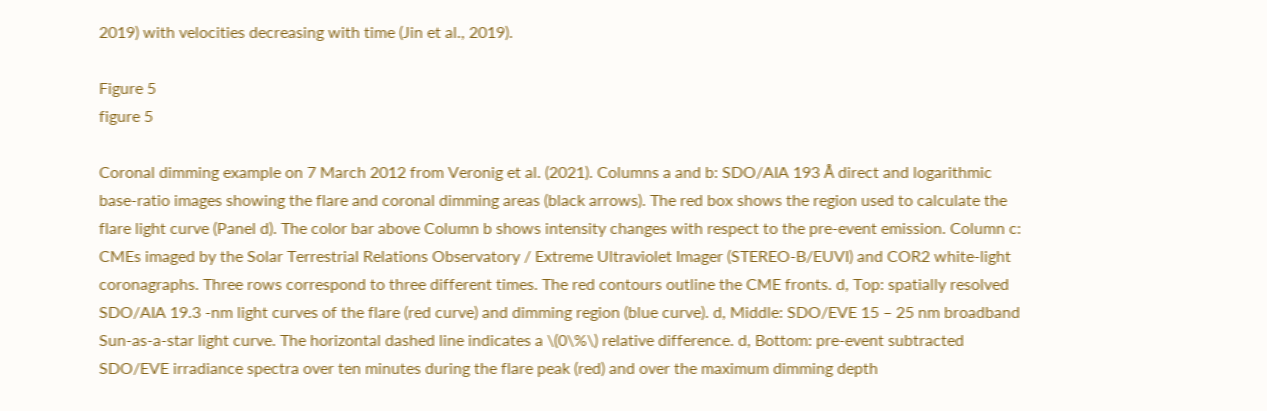2019) with velocities decreasing with time (Jin et al., 2019).

Figure 5
figure 5

Coronal dimming example on 7 March 2012 from Veronig et al. (2021). Columns a and b: SDO/AIA 193 Å direct and logarithmic base-ratio images showing the flare and coronal dimming areas (black arrows). The red box shows the region used to calculate the flare light curve (Panel d). The color bar above Column b shows intensity changes with respect to the pre-event emission. Column c: CMEs imaged by the Solar Terrestrial Relations Observatory / Extreme Ultraviolet Imager (STEREO-B/EUVI) and COR2 white-light coronagraphs. Three rows correspond to three different times. The red contours outline the CME fronts. d, Top: spatially resolved SDO/AIA 19.3 -nm light curves of the flare (red curve) and dimming region (blue curve). d, Middle: SDO/EVE 15 – 25 nm broadband Sun-as-a-star light curve. The horizontal dashed line indicates a \(0\%\) relative difference. d, Bottom: pre-event subtracted SDO/EVE irradiance spectra over ten minutes during the flare peak (red) and over the maximum dimming depth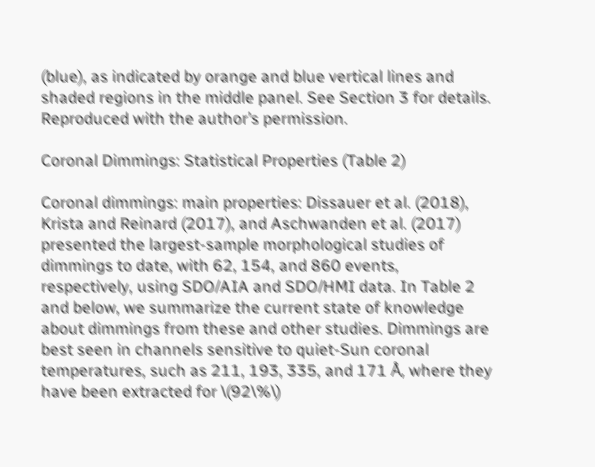(blue), as indicated by orange and blue vertical lines and shaded regions in the middle panel. See Section 3 for details. Reproduced with the author’s permission.

Coronal Dimmings: Statistical Properties (Table 2)

Coronal dimmings: main properties: Dissauer et al. (2018), Krista and Reinard (2017), and Aschwanden et al. (2017) presented the largest-sample morphological studies of dimmings to date, with 62, 154, and 860 events, respectively, using SDO/AIA and SDO/HMI data. In Table 2 and below, we summarize the current state of knowledge about dimmings from these and other studies. Dimmings are best seen in channels sensitive to quiet-Sun coronal temperatures, such as 211, 193, 335, and 171 Å, where they have been extracted for \(92\%\)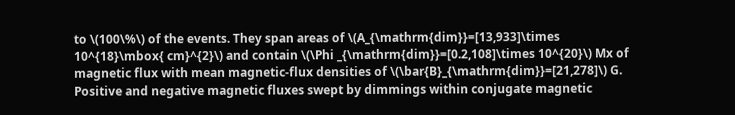to \(100\%\) of the events. They span areas of \(A_{\mathrm{dim}}=[13,933]\times 10^{18}\mbox{ cm}^{2}\) and contain \(\Phi _{\mathrm{dim}}=[0.2,108]\times 10^{20}\) Mx of magnetic flux with mean magnetic-flux densities of \(\bar{B}_{\mathrm{dim}}=[21,278]\) G. Positive and negative magnetic fluxes swept by dimmings within conjugate magnetic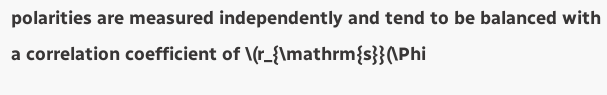polarities are measured independently and tend to be balanced with a correlation coefficient of \(r_{\mathrm{s}}(\Phi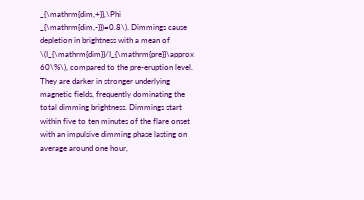_{\mathrm{dim,+}},\Phi _{\mathrm{dim,-}})=0.8\). Dimmings cause depletion in brightness with a mean of \(I_{\mathrm{dim}}/I_{\mathrm{pre}}\approx 60\%\), compared to the pre-eruption level. They are darker in stronger underlying magnetic fields, frequently dominating the total dimming brightness. Dimmings start within five to ten minutes of the flare onset with an impulsive dimming phase lasting on average around one hour,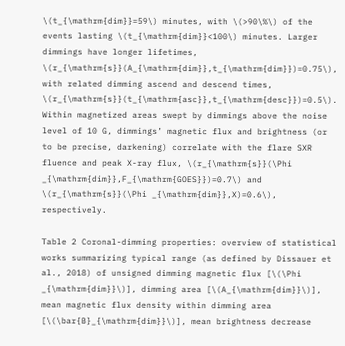\(t_{\mathrm{dim}}=59\) minutes, with \(>90\%\) of the events lasting \(t_{\mathrm{dim}}<100\) minutes. Larger dimmings have longer lifetimes, \(r_{\mathrm{s}}(A_{\mathrm{dim}},t_{\mathrm{dim}})=0.75\), with related dimming ascend and descend times, \(r_{\mathrm{s}}(t_{\mathrm{asc}},t_{\mathrm{desc}})=0.5\). Within magnetized areas swept by dimmings above the noise level of 10 G, dimmings’ magnetic flux and brightness (or to be precise, darkening) correlate with the flare SXR fluence and peak X-ray flux, \(r_{\mathrm{s}}(\Phi _{\mathrm{dim}},F_{\mathrm{GOES}})=0.7\) and \(r_{\mathrm{s}}(\Phi _{\mathrm{dim}},X)=0.6\), respectively.

Table 2 Coronal-dimming properties: overview of statistical works summarizing typical range (as defined by Dissauer et al., 2018) of unsigned dimming magnetic flux [\(\Phi _{\mathrm{dim}}\)], dimming area [\(A_{\mathrm{dim}}\)], mean magnetic flux density within dimming area [\(\bar{B}_{\mathrm{dim}}\)], mean brightness decrease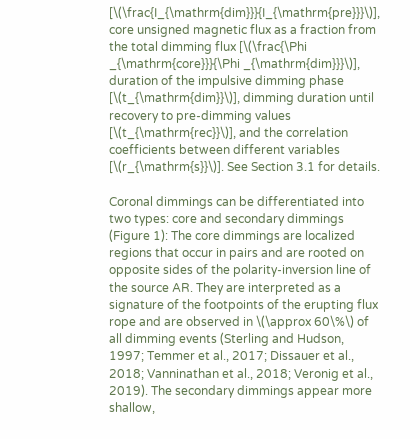[\(\frac{I_{\mathrm{dim}}}{I_{\mathrm{pre}}}\)], core unsigned magnetic flux as a fraction from the total dimming flux [\(\frac{\Phi _{\mathrm{core}}}{\Phi _{\mathrm{dim}}}\)], duration of the impulsive dimming phase [\(t_{\mathrm{dim}}\)], dimming duration until recovery to pre-dimming values [\(t_{\mathrm{rec}}\)], and the correlation coefficients between different variables [\(r_{\mathrm{s}}\)]. See Section 3.1 for details.

Coronal dimmings can be differentiated into two types: core and secondary dimmings (Figure 1): The core dimmings are localized regions that occur in pairs and are rooted on opposite sides of the polarity-inversion line of the source AR. They are interpreted as a signature of the footpoints of the erupting flux rope and are observed in \(\approx 60\%\) of all dimming events (Sterling and Hudson, 1997; Temmer et al., 2017; Dissauer et al., 2018; Vanninathan et al., 2018; Veronig et al., 2019). The secondary dimmings appear more shallow,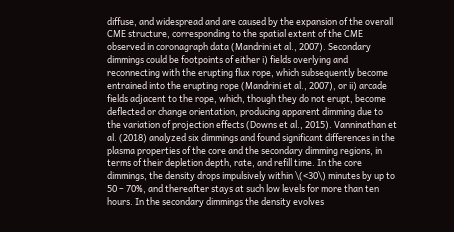diffuse, and widespread and are caused by the expansion of the overall CME structure, corresponding to the spatial extent of the CME observed in coronagraph data (Mandrini et al., 2007). Secondary dimmings could be footpoints of either i) fields overlying and reconnecting with the erupting flux rope, which subsequently become entrained into the erupting rope (Mandrini et al., 2007), or ii) arcade fields adjacent to the rope, which, though they do not erupt, become deflected or change orientation, producing apparent dimming due to the variation of projection effects (Downs et al., 2015). Vanninathan et al. (2018) analyzed six dimmings and found significant differences in the plasma properties of the core and the secondary dimming regions, in terms of their depletion depth, rate, and refill time. In the core dimmings, the density drops impulsively within \(<30\) minutes by up to 50 – 70%, and thereafter stays at such low levels for more than ten hours. In the secondary dimmings the density evolves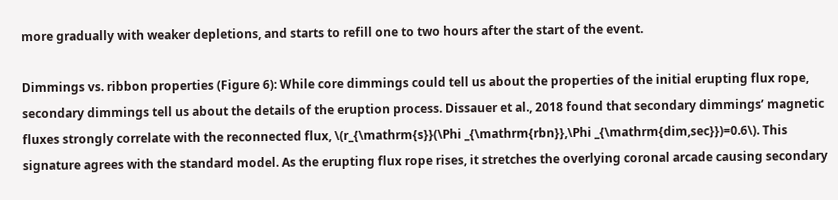more gradually with weaker depletions, and starts to refill one to two hours after the start of the event.

Dimmings vs. ribbon properties (Figure 6): While core dimmings could tell us about the properties of the initial erupting flux rope, secondary dimmings tell us about the details of the eruption process. Dissauer et al., 2018 found that secondary dimmings’ magnetic fluxes strongly correlate with the reconnected flux, \(r_{\mathrm{s}}(\Phi _{\mathrm{rbn}},\Phi _{\mathrm{dim,sec}})=0.6\). This signature agrees with the standard model. As the erupting flux rope rises, it stretches the overlying coronal arcade causing secondary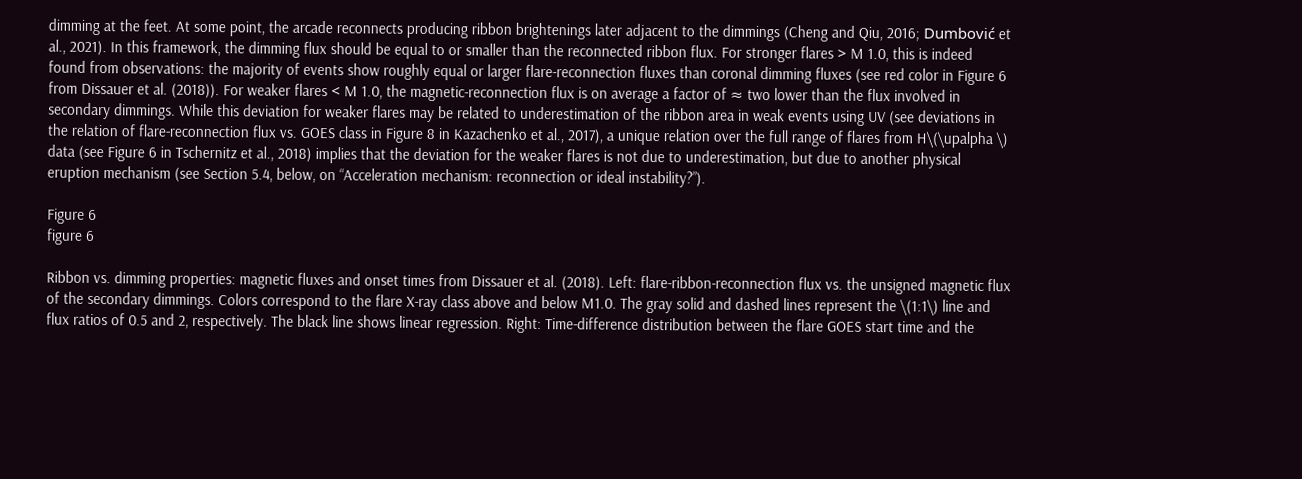dimming at the feet. At some point, the arcade reconnects producing ribbon brightenings later adjacent to the dimmings (Cheng and Qiu, 2016; Dumbović et al., 2021). In this framework, the dimming flux should be equal to or smaller than the reconnected ribbon flux. For stronger flares > M 1.0, this is indeed found from observations: the majority of events show roughly equal or larger flare-reconnection fluxes than coronal dimming fluxes (see red color in Figure 6 from Dissauer et al. (2018)). For weaker flares < M 1.0, the magnetic-reconnection flux is on average a factor of ≈ two lower than the flux involved in secondary dimmings. While this deviation for weaker flares may be related to underestimation of the ribbon area in weak events using UV (see deviations in the relation of flare-reconnection flux vs. GOES class in Figure 8 in Kazachenko et al., 2017), a unique relation over the full range of flares from H\(\upalpha \) data (see Figure 6 in Tschernitz et al., 2018) implies that the deviation for the weaker flares is not due to underestimation, but due to another physical eruption mechanism (see Section 5.4, below, on “Acceleration mechanism: reconnection or ideal instability?”).

Figure 6
figure 6

Ribbon vs. dimming properties: magnetic fluxes and onset times from Dissauer et al. (2018). Left: flare-ribbon-reconnection flux vs. the unsigned magnetic flux of the secondary dimmings. Colors correspond to the flare X-ray class above and below M1.0. The gray solid and dashed lines represent the \(1:1\) line and flux ratios of 0.5 and 2, respectively. The black line shows linear regression. Right: Time-difference distribution between the flare GOES start time and the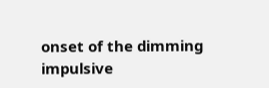onset of the dimming impulsive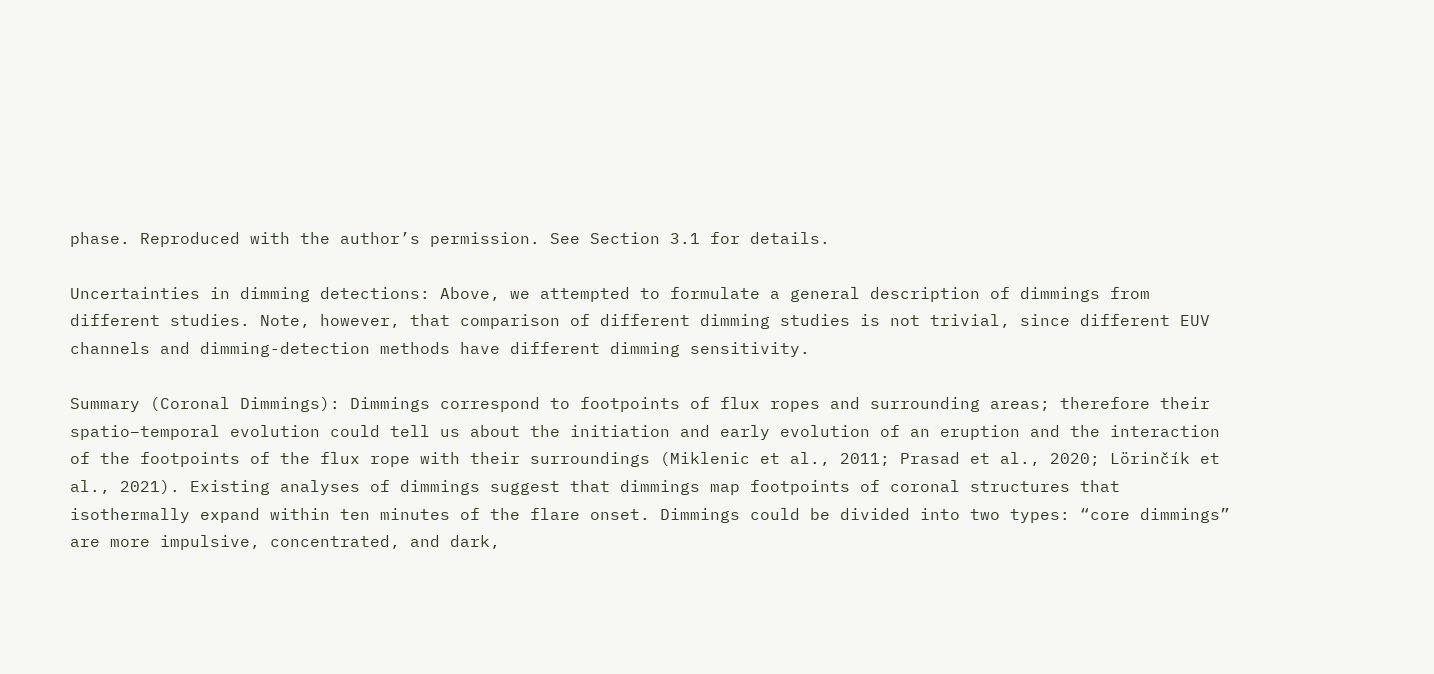phase. Reproduced with the author’s permission. See Section 3.1 for details.

Uncertainties in dimming detections: Above, we attempted to formulate a general description of dimmings from different studies. Note, however, that comparison of different dimming studies is not trivial, since different EUV channels and dimming-detection methods have different dimming sensitivity.

Summary (Coronal Dimmings): Dimmings correspond to footpoints of flux ropes and surrounding areas; therefore their spatio–temporal evolution could tell us about the initiation and early evolution of an eruption and the interaction of the footpoints of the flux rope with their surroundings (Miklenic et al., 2011; Prasad et al., 2020; Lörinčík et al., 2021). Existing analyses of dimmings suggest that dimmings map footpoints of coronal structures that isothermally expand within ten minutes of the flare onset. Dimmings could be divided into two types: “core dimmings” are more impulsive, concentrated, and dark,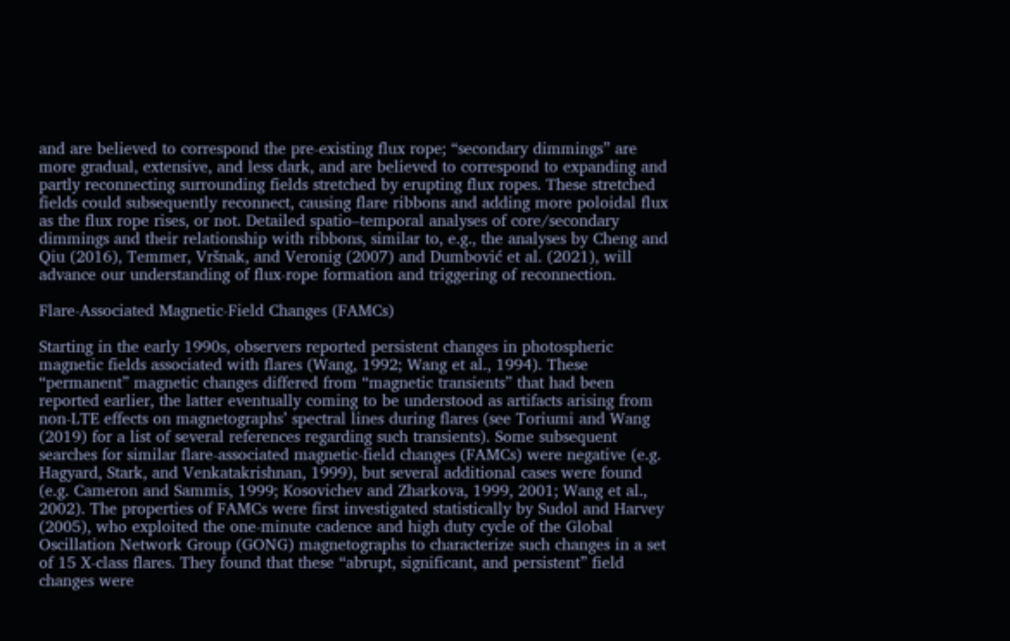and are believed to correspond the pre-existing flux rope; “secondary dimmings” are more gradual, extensive, and less dark, and are believed to correspond to expanding and partly reconnecting surrounding fields stretched by erupting flux ropes. These stretched fields could subsequently reconnect, causing flare ribbons and adding more poloidal flux as the flux rope rises, or not. Detailed spatio–temporal analyses of core/secondary dimmings and their relationship with ribbons, similar to, e.g., the analyses by Cheng and Qiu (2016), Temmer, Vršnak, and Veronig (2007) and Dumbović et al. (2021), will advance our understanding of flux-rope formation and triggering of reconnection.

Flare-Associated Magnetic-Field Changes (FAMCs)

Starting in the early 1990s, observers reported persistent changes in photospheric magnetic fields associated with flares (Wang, 1992; Wang et al., 1994). These “permanent” magnetic changes differed from “magnetic transients” that had been reported earlier, the latter eventually coming to be understood as artifacts arising from non-LTE effects on magnetographs’ spectral lines during flares (see Toriumi and Wang (2019) for a list of several references regarding such transients). Some subsequent searches for similar flare-associated magnetic-field changes (FAMCs) were negative (e.g. Hagyard, Stark, and Venkatakrishnan, 1999), but several additional cases were found (e.g. Cameron and Sammis, 1999; Kosovichev and Zharkova, 1999, 2001; Wang et al., 2002). The properties of FAMCs were first investigated statistically by Sudol and Harvey (2005), who exploited the one-minute cadence and high duty cycle of the Global Oscillation Network Group (GONG) magnetographs to characterize such changes in a set of 15 X-class flares. They found that these “abrupt, significant, and persistent” field changes were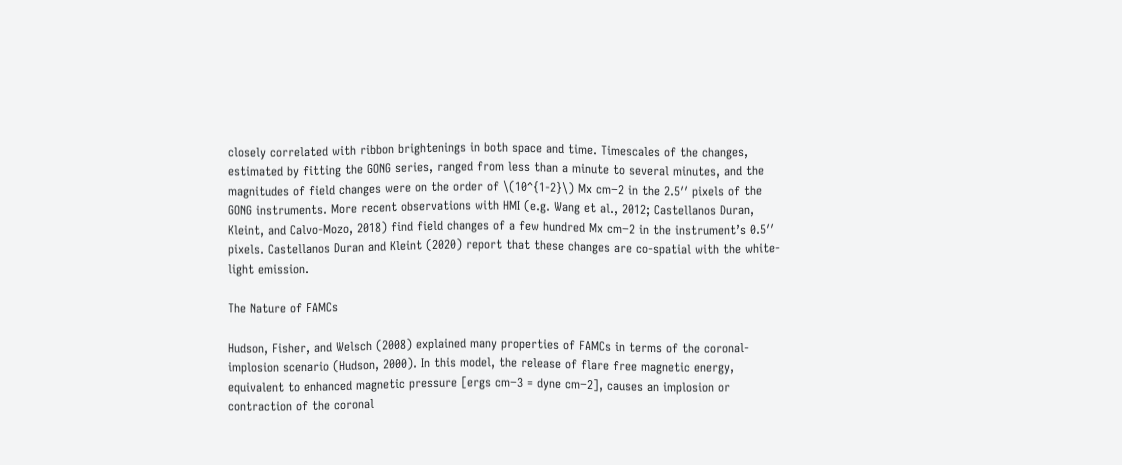closely correlated with ribbon brightenings in both space and time. Timescales of the changes, estimated by fitting the GONG series, ranged from less than a minute to several minutes, and the magnitudes of field changes were on the order of \(10^{1-2}\) Mx cm−2 in the 2.5′′ pixels of the GONG instruments. More recent observations with HMI (e.g. Wang et al., 2012; Castellanos Duran, Kleint, and Calvo-Mozo, 2018) find field changes of a few hundred Mx cm−2 in the instrument’s 0.5′′ pixels. Castellanos Duran and Kleint (2020) report that these changes are co-spatial with the white-light emission.

The Nature of FAMCs

Hudson, Fisher, and Welsch (2008) explained many properties of FAMCs in terms of the coronal-implosion scenario (Hudson, 2000). In this model, the release of flare free magnetic energy, equivalent to enhanced magnetic pressure [ergs cm−3 = dyne cm−2], causes an implosion or contraction of the coronal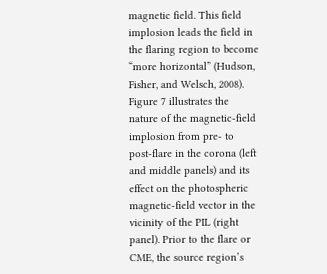magnetic field. This field implosion leads the field in the flaring region to become “more horizontal” (Hudson, Fisher, and Welsch, 2008). Figure 7 illustrates the nature of the magnetic-field implosion from pre- to post-flare in the corona (left and middle panels) and its effect on the photospheric magnetic-field vector in the vicinity of the PIL (right panel). Prior to the flare or CME, the source region’s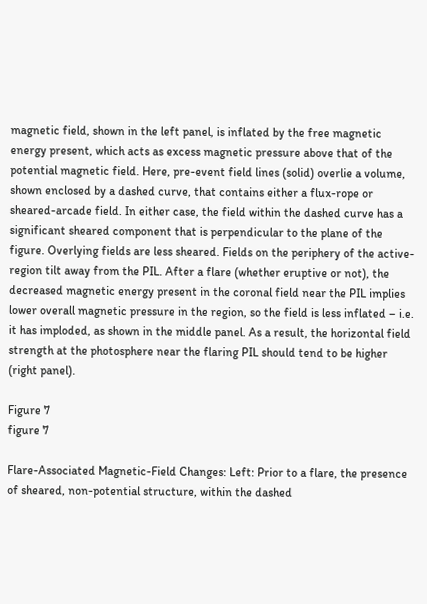magnetic field, shown in the left panel, is inflated by the free magnetic energy present, which acts as excess magnetic pressure above that of the potential magnetic field. Here, pre-event field lines (solid) overlie a volume, shown enclosed by a dashed curve, that contains either a flux-rope or sheared-arcade field. In either case, the field within the dashed curve has a significant sheared component that is perpendicular to the plane of the figure. Overlying fields are less sheared. Fields on the periphery of the active-region tilt away from the PIL. After a flare (whether eruptive or not), the decreased magnetic energy present in the coronal field near the PIL implies lower overall magnetic pressure in the region, so the field is less inflated – i.e. it has imploded, as shown in the middle panel. As a result, the horizontal field strength at the photosphere near the flaring PIL should tend to be higher (right panel).

Figure 7
figure 7

Flare-Associated Magnetic-Field Changes: Left: Prior to a flare, the presence of sheared, non-potential structure, within the dashed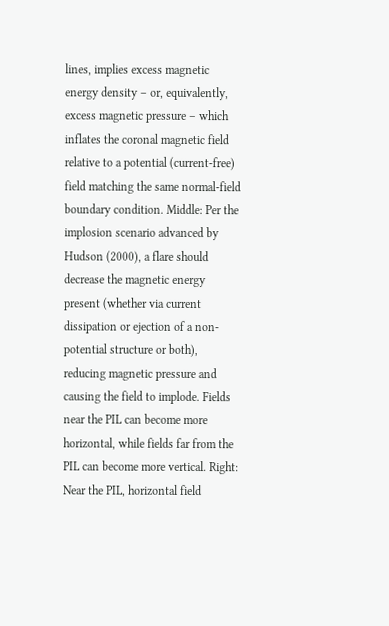lines, implies excess magnetic energy density – or, equivalently, excess magnetic pressure – which inflates the coronal magnetic field relative to a potential (current-free) field matching the same normal-field boundary condition. Middle: Per the implosion scenario advanced by Hudson (2000), a flare should decrease the magnetic energy present (whether via current dissipation or ejection of a non-potential structure or both), reducing magnetic pressure and causing the field to implode. Fields near the PIL can become more horizontal, while fields far from the PIL can become more vertical. Right: Near the PIL, horizontal field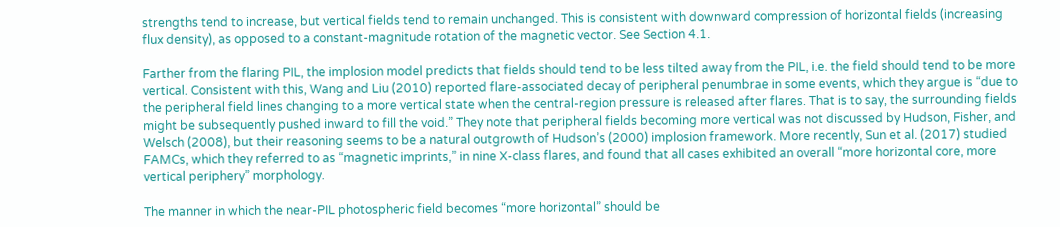strengths tend to increase, but vertical fields tend to remain unchanged. This is consistent with downward compression of horizontal fields (increasing flux density), as opposed to a constant-magnitude rotation of the magnetic vector. See Section 4.1.

Farther from the flaring PIL, the implosion model predicts that fields should tend to be less tilted away from the PIL, i.e. the field should tend to be more vertical. Consistent with this, Wang and Liu (2010) reported flare-associated decay of peripheral penumbrae in some events, which they argue is “due to the peripheral field lines changing to a more vertical state when the central-region pressure is released after flares. That is to say, the surrounding fields might be subsequently pushed inward to fill the void.” They note that peripheral fields becoming more vertical was not discussed by Hudson, Fisher, and Welsch (2008), but their reasoning seems to be a natural outgrowth of Hudson’s (2000) implosion framework. More recently, Sun et al. (2017) studied FAMCs, which they referred to as “magnetic imprints,” in nine X-class flares, and found that all cases exhibited an overall “more horizontal core, more vertical periphery” morphology.

The manner in which the near-PIL photospheric field becomes “more horizontal” should be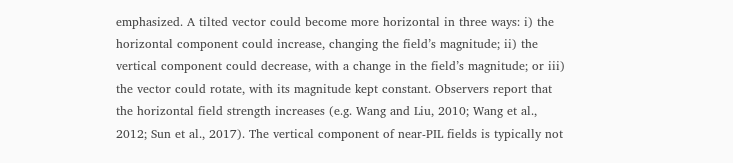emphasized. A tilted vector could become more horizontal in three ways: i) the horizontal component could increase, changing the field’s magnitude; ii) the vertical component could decrease, with a change in the field’s magnitude; or iii) the vector could rotate, with its magnitude kept constant. Observers report that the horizontal field strength increases (e.g. Wang and Liu, 2010; Wang et al., 2012; Sun et al., 2017). The vertical component of near-PIL fields is typically not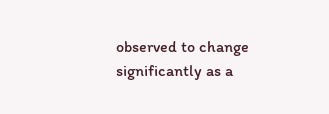observed to change significantly as a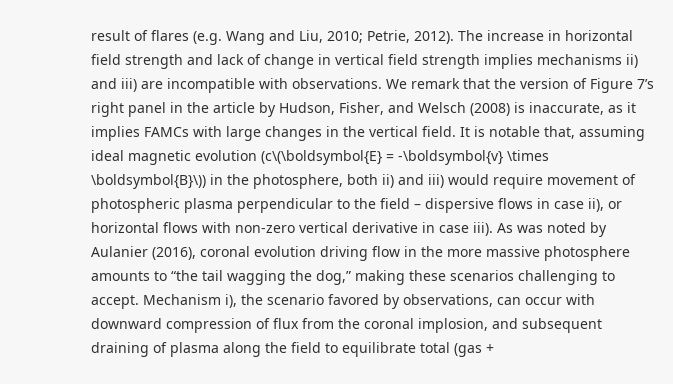result of flares (e.g. Wang and Liu, 2010; Petrie, 2012). The increase in horizontal field strength and lack of change in vertical field strength implies mechanisms ii) and iii) are incompatible with observations. We remark that the version of Figure 7’s right panel in the article by Hudson, Fisher, and Welsch (2008) is inaccurate, as it implies FAMCs with large changes in the vertical field. It is notable that, assuming ideal magnetic evolution (c\(\boldsymbol{E} = -\boldsymbol{v} \times \boldsymbol{B}\)) in the photosphere, both ii) and iii) would require movement of photospheric plasma perpendicular to the field – dispersive flows in case ii), or horizontal flows with non-zero vertical derivative in case iii). As was noted by Aulanier (2016), coronal evolution driving flow in the more massive photosphere amounts to “the tail wagging the dog,” making these scenarios challenging to accept. Mechanism i), the scenario favored by observations, can occur with downward compression of flux from the coronal implosion, and subsequent draining of plasma along the field to equilibrate total (gas +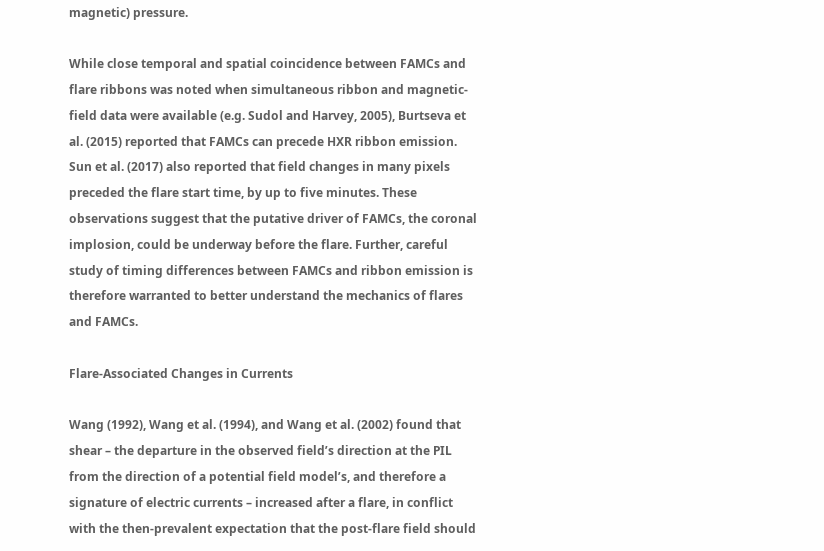magnetic) pressure.

While close temporal and spatial coincidence between FAMCs and flare ribbons was noted when simultaneous ribbon and magnetic-field data were available (e.g. Sudol and Harvey, 2005), Burtseva et al. (2015) reported that FAMCs can precede HXR ribbon emission. Sun et al. (2017) also reported that field changes in many pixels preceded the flare start time, by up to five minutes. These observations suggest that the putative driver of FAMCs, the coronal implosion, could be underway before the flare. Further, careful study of timing differences between FAMCs and ribbon emission is therefore warranted to better understand the mechanics of flares and FAMCs.

Flare-Associated Changes in Currents

Wang (1992), Wang et al. (1994), and Wang et al. (2002) found that shear – the departure in the observed field’s direction at the PIL from the direction of a potential field model’s, and therefore a signature of electric currents – increased after a flare, in conflict with the then-prevalent expectation that the post-flare field should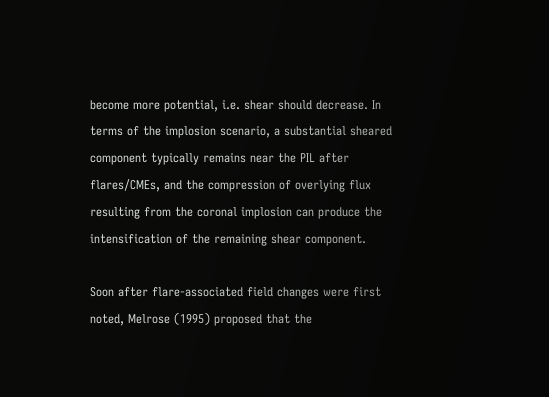become more potential, i.e. shear should decrease. In terms of the implosion scenario, a substantial sheared component typically remains near the PIL after flares/CMEs, and the compression of overlying flux resulting from the coronal implosion can produce the intensification of the remaining shear component.

Soon after flare-associated field changes were first noted, Melrose (1995) proposed that the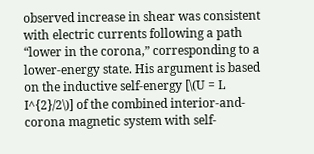observed increase in shear was consistent with electric currents following a path “lower in the corona,” corresponding to a lower-energy state. His argument is based on the inductive self-energy [\(U = L I^{2}/2\)] of the combined interior-and-corona magnetic system with self-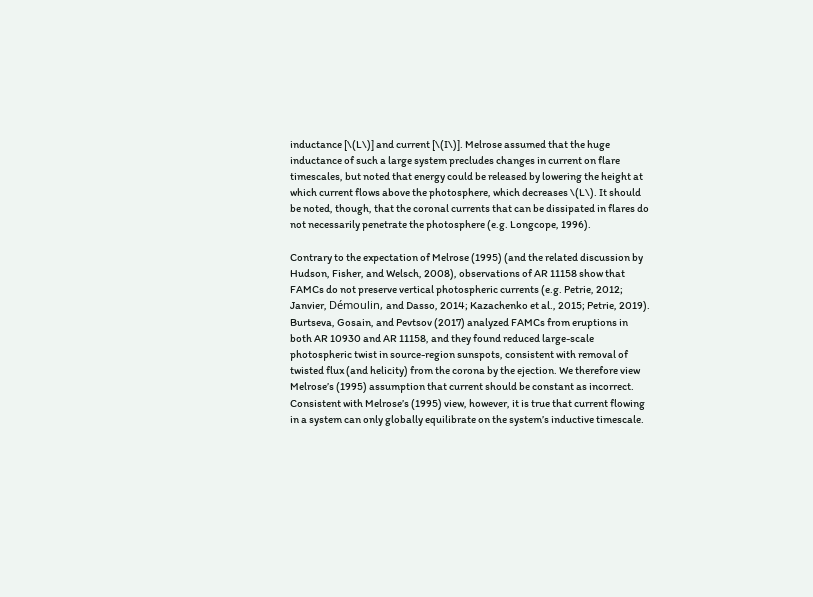inductance [\(L\)] and current [\(I\)]. Melrose assumed that the huge inductance of such a large system precludes changes in current on flare timescales, but noted that energy could be released by lowering the height at which current flows above the photosphere, which decreases \(L\). It should be noted, though, that the coronal currents that can be dissipated in flares do not necessarily penetrate the photosphere (e.g. Longcope, 1996).

Contrary to the expectation of Melrose (1995) (and the related discussion by Hudson, Fisher, and Welsch, 2008), observations of AR 11158 show that FAMCs do not preserve vertical photospheric currents (e.g. Petrie, 2012; Janvier, Démoulin, and Dasso, 2014; Kazachenko et al., 2015; Petrie, 2019). Burtseva, Gosain, and Pevtsov (2017) analyzed FAMCs from eruptions in both AR 10930 and AR 11158, and they found reduced large-scale photospheric twist in source-region sunspots, consistent with removal of twisted flux (and helicity) from the corona by the ejection. We therefore view Melrose’s (1995) assumption that current should be constant as incorrect. Consistent with Melrose’s (1995) view, however, it is true that current flowing in a system can only globally equilibrate on the system’s inductive timescale.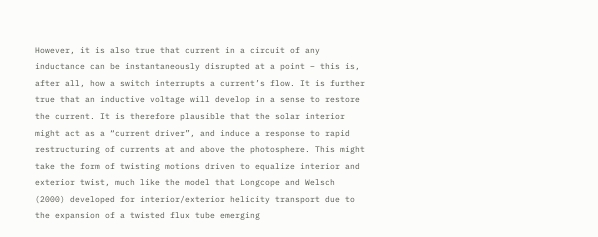However, it is also true that current in a circuit of any inductance can be instantaneously disrupted at a point – this is, after all, how a switch interrupts a current’s flow. It is further true that an inductive voltage will develop in a sense to restore the current. It is therefore plausible that the solar interior might act as a “current driver”, and induce a response to rapid restructuring of currents at and above the photosphere. This might take the form of twisting motions driven to equalize interior and exterior twist, much like the model that Longcope and Welsch (2000) developed for interior/exterior helicity transport due to the expansion of a twisted flux tube emerging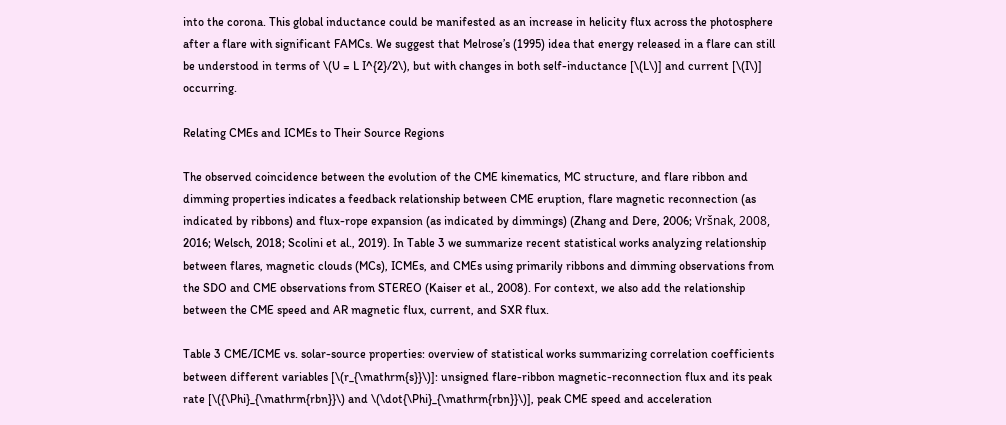into the corona. This global inductance could be manifested as an increase in helicity flux across the photosphere after a flare with significant FAMCs. We suggest that Melrose’s (1995) idea that energy released in a flare can still be understood in terms of \(U = L I^{2}/2\), but with changes in both self-inductance [\(L\)] and current [\(I\)] occurring.

Relating CMEs and ICMEs to Their Source Regions

The observed coincidence between the evolution of the CME kinematics, MC structure, and flare ribbon and dimming properties indicates a feedback relationship between CME eruption, flare magnetic reconnection (as indicated by ribbons) and flux-rope expansion (as indicated by dimmings) (Zhang and Dere, 2006; Vršnak, 2008, 2016; Welsch, 2018; Scolini et al., 2019). In Table 3 we summarize recent statistical works analyzing relationship between flares, magnetic clouds (MCs), ICMEs, and CMEs using primarily ribbons and dimming observations from the SDO and CME observations from STEREO (Kaiser et al., 2008). For context, we also add the relationship between the CME speed and AR magnetic flux, current, and SXR flux.

Table 3 CME/ICME vs. solar-source properties: overview of statistical works summarizing correlation coefficients between different variables [\(r_{\mathrm{s}}\)]: unsigned flare-ribbon magnetic-reconnection flux and its peak rate [\({\Phi}_{\mathrm{rbn}}\) and \(\dot{\Phi}_{\mathrm{rbn}}\)], peak CME speed and acceleration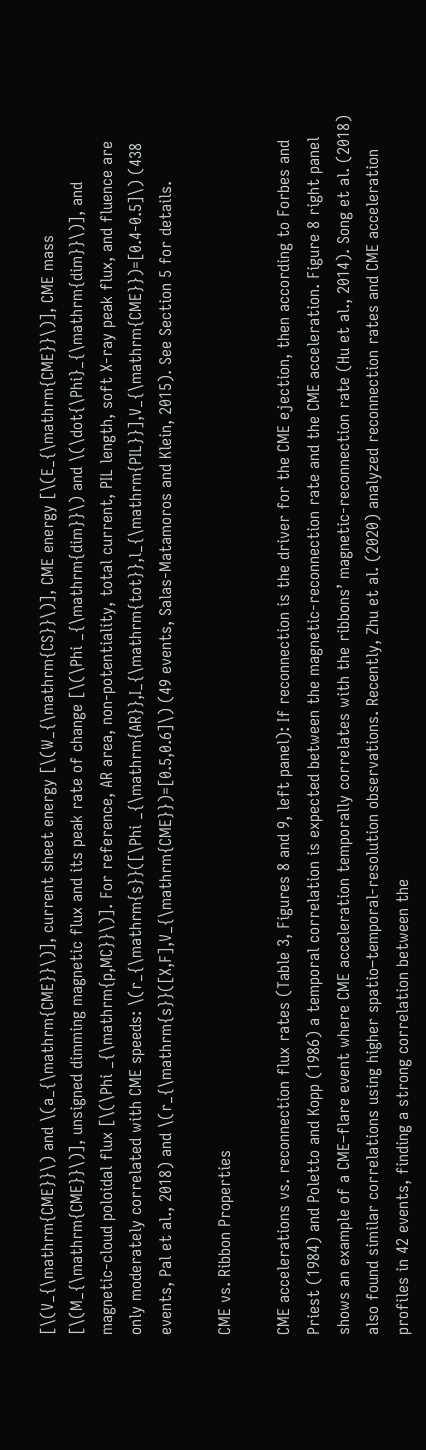[\(V_{\mathrm{CME}}\) and \(a_{\mathrm{CME}}\)], current sheet energy [\(W_{\mathrm{CS}}\)], CME energy [\(E_{\mathrm{CME}}\)], CME mass [\(M_{\mathrm{CME}}\)], unsigned dimming magnetic flux and its peak rate of change [\(\Phi _{\mathrm{dim}}\) and \(\dot{\Phi}_{\mathrm{dim}}\)], and magnetic-cloud poloidal flux [\(\Phi _{\mathrm{p,MC}}\)]. For reference, AR area, non-potentiality, total current, PIL length, soft X-ray peak flux, and fluence are only moderately correlated with CME speeds: \(r_{\mathrm{s}}([\Phi _{\mathrm{AR}},I_{\mathrm{tot}},l_{\mathrm{PIL}}],V_{\mathrm{CME}})=[0.4-0.5]\) (438 events, Pal et al., 2018) and \(r_{\mathrm{s}}([X,F],V_{\mathrm{CME}})=[0.5,0.6]\) (49 events, Salas-Matamoros and Klein, 2015). See Section 5 for details.

CME vs. Ribbon Properties

CME accelerations vs. reconnection flux rates (Table 3, Figures 8 and 9, left panel): If reconnection is the driver for the CME ejection, then according to Forbes and Priest (1984) and Poletto and Kopp (1986) a temporal correlation is expected between the magnetic-reconnection rate and the CME acceleration. Figure 8 right panel shows an example of a CME–flare event where CME acceleration temporally correlates with the ribbons’ magnetic-reconnection rate (Hu et al., 2014). Song et al. (2018) also found similar correlations using higher spatio–temporal-resolution observations. Recently, Zhu et al. (2020) analyzed reconnection rates and CME acceleration profiles in 42 events, finding a strong correlation between the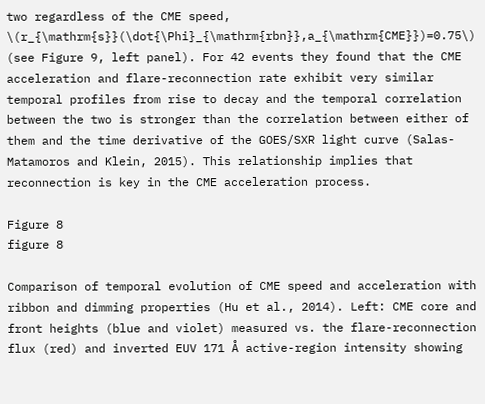two regardless of the CME speed, \(r_{\mathrm{s}}(\dot{\Phi}_{\mathrm{rbn}},a_{\mathrm{CME}})=0.75\) (see Figure 9, left panel). For 42 events they found that the CME acceleration and flare-reconnection rate exhibit very similar temporal profiles from rise to decay and the temporal correlation between the two is stronger than the correlation between either of them and the time derivative of the GOES/SXR light curve (Salas-Matamoros and Klein, 2015). This relationship implies that reconnection is key in the CME acceleration process.

Figure 8
figure 8

Comparison of temporal evolution of CME speed and acceleration with ribbon and dimming properties (Hu et al., 2014). Left: CME core and front heights (blue and violet) measured vs. the flare-reconnection flux (red) and inverted EUV 171 Å active-region intensity showing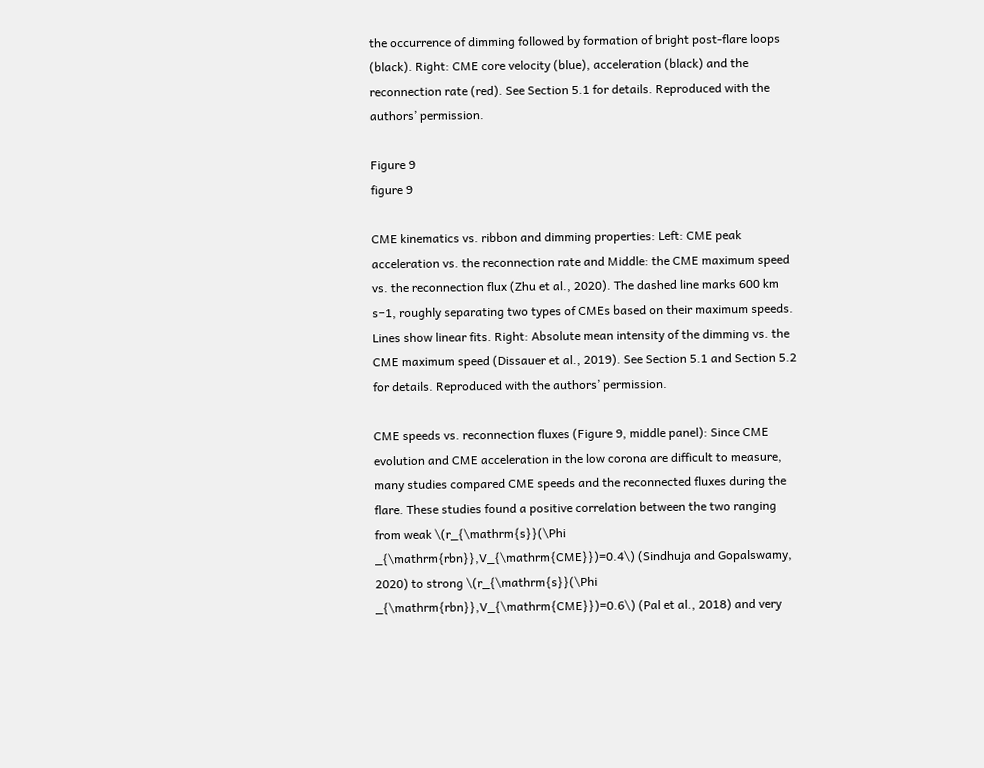the occurrence of dimming followed by formation of bright post-flare loops (black). Right: CME core velocity (blue), acceleration (black) and the reconnection rate (red). See Section 5.1 for details. Reproduced with the authors’ permission.

Figure 9
figure 9

CME kinematics vs. ribbon and dimming properties: Left: CME peak acceleration vs. the reconnection rate and Middle: the CME maximum speed vs. the reconnection flux (Zhu et al., 2020). The dashed line marks 600 km s−1, roughly separating two types of CMEs based on their maximum speeds. Lines show linear fits. Right: Absolute mean intensity of the dimming vs. the CME maximum speed (Dissauer et al., 2019). See Section 5.1 and Section 5.2 for details. Reproduced with the authors’ permission.

CME speeds vs. reconnection fluxes (Figure 9, middle panel): Since CME evolution and CME acceleration in the low corona are difficult to measure, many studies compared CME speeds and the reconnected fluxes during the flare. These studies found a positive correlation between the two ranging from weak \(r_{\mathrm{s}}(\Phi _{\mathrm{rbn}},V_{\mathrm{CME}})=0.4\) (Sindhuja and Gopalswamy, 2020) to strong \(r_{\mathrm{s}}(\Phi _{\mathrm{rbn}},V_{\mathrm{CME}})=0.6\) (Pal et al., 2018) and very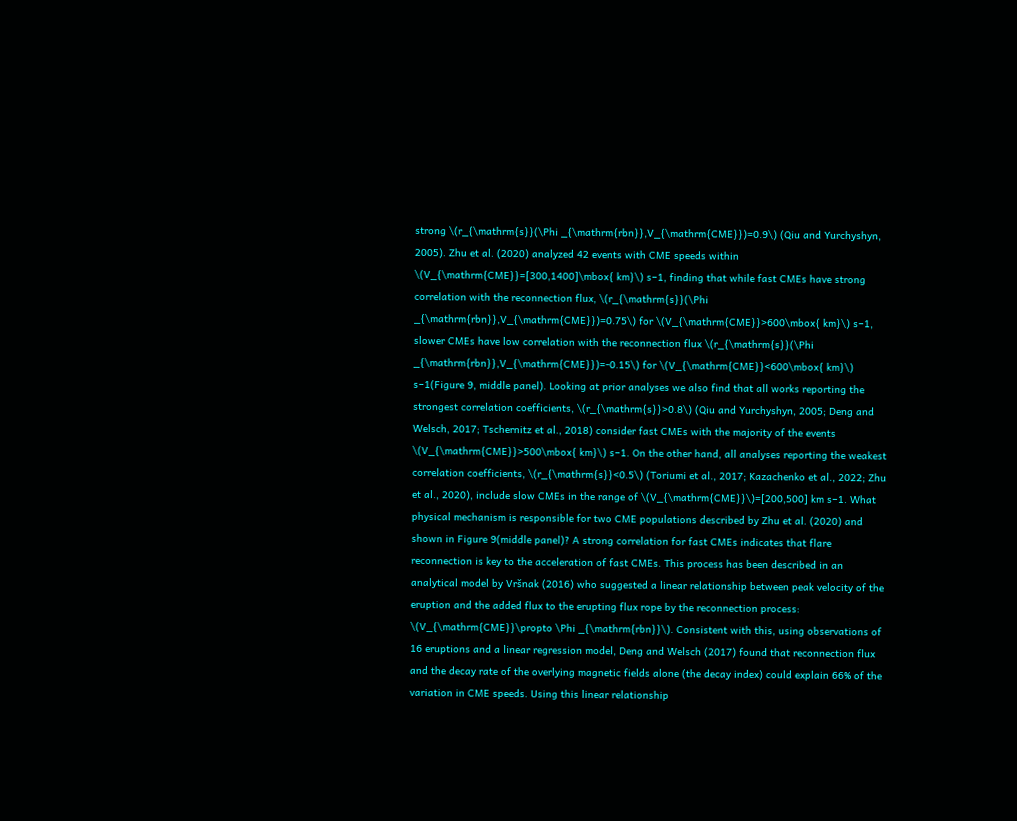strong \(r_{\mathrm{s}}(\Phi _{\mathrm{rbn}},V_{\mathrm{CME}})=0.9\) (Qiu and Yurchyshyn, 2005). Zhu et al. (2020) analyzed 42 events with CME speeds within \(V_{\mathrm{CME}}=[300,1400]\mbox{ km}\) s−1, finding that while fast CMEs have strong correlation with the reconnection flux, \(r_{\mathrm{s}}(\Phi _{\mathrm{rbn}},V_{\mathrm{CME}})=0.75\) for \(V_{\mathrm{CME}}>600\mbox{ km}\) s−1, slower CMEs have low correlation with the reconnection flux \(r_{\mathrm{s}}(\Phi _{\mathrm{rbn}},V_{\mathrm{CME}})=-0.15\) for \(V_{\mathrm{CME}}<600\mbox{ km}\) s−1(Figure 9, middle panel). Looking at prior analyses we also find that all works reporting the strongest correlation coefficients, \(r_{\mathrm{s}}>0.8\) (Qiu and Yurchyshyn, 2005; Deng and Welsch, 2017; Tschernitz et al., 2018) consider fast CMEs with the majority of the events \(V_{\mathrm{CME}}>500\mbox{ km}\) s−1. On the other hand, all analyses reporting the weakest correlation coefficients, \(r_{\mathrm{s}}<0.5\) (Toriumi et al., 2017; Kazachenko et al., 2022; Zhu et al., 2020), include slow CMEs in the range of \(V_{\mathrm{CME}}\)=[200,500] km s−1. What physical mechanism is responsible for two CME populations described by Zhu et al. (2020) and shown in Figure 9(middle panel)? A strong correlation for fast CMEs indicates that flare reconnection is key to the acceleration of fast CMEs. This process has been described in an analytical model by Vršnak (2016) who suggested a linear relationship between peak velocity of the eruption and the added flux to the erupting flux rope by the reconnection process: \(V_{\mathrm{CME}}\propto \Phi _{\mathrm{rbn}}\). Consistent with this, using observations of 16 eruptions and a linear regression model, Deng and Welsch (2017) found that reconnection flux and the decay rate of the overlying magnetic fields alone (the decay index) could explain 66% of the variation in CME speeds. Using this linear relationship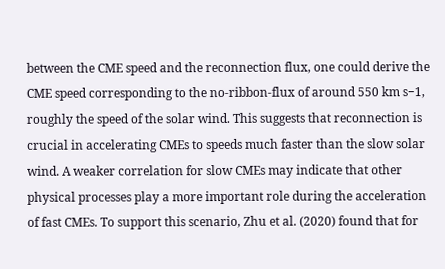between the CME speed and the reconnection flux, one could derive the CME speed corresponding to the no-ribbon-flux of around 550 km s−1, roughly the speed of the solar wind. This suggests that reconnection is crucial in accelerating CMEs to speeds much faster than the slow solar wind. A weaker correlation for slow CMEs may indicate that other physical processes play a more important role during the acceleration of fast CMEs. To support this scenario, Zhu et al. (2020) found that for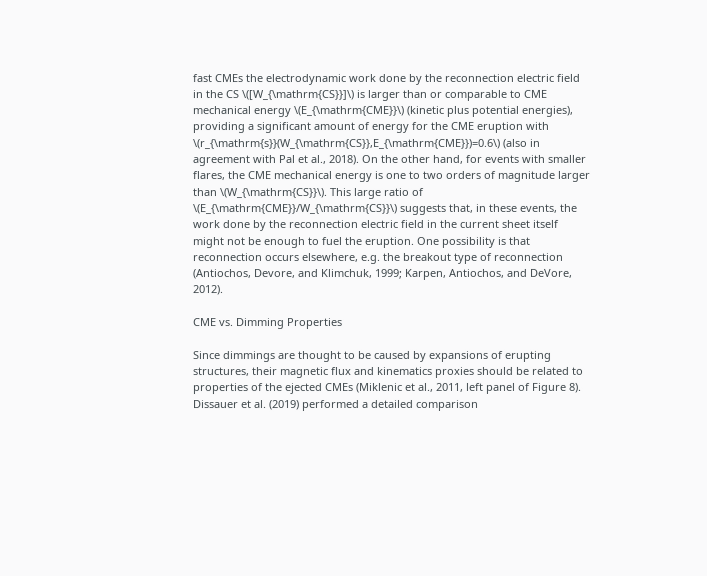fast CMEs the electrodynamic work done by the reconnection electric field in the CS \([W_{\mathrm{CS}}]\) is larger than or comparable to CME mechanical energy \(E_{\mathrm{CME}}\) (kinetic plus potential energies), providing a significant amount of energy for the CME eruption with \(r_{\mathrm{s}}(W_{\mathrm{CS}},E_{\mathrm{CME}})=0.6\) (also in agreement with Pal et al., 2018). On the other hand, for events with smaller flares, the CME mechanical energy is one to two orders of magnitude larger than \(W_{\mathrm{CS}}\). This large ratio of \(E_{\mathrm{CME}}/W_{\mathrm{CS}}\) suggests that, in these events, the work done by the reconnection electric field in the current sheet itself might not be enough to fuel the eruption. One possibility is that reconnection occurs elsewhere, e.g. the breakout type of reconnection (Antiochos, Devore, and Klimchuk, 1999; Karpen, Antiochos, and DeVore, 2012).

CME vs. Dimming Properties

Since dimmings are thought to be caused by expansions of erupting structures, their magnetic flux and kinematics proxies should be related to properties of the ejected CMEs (Miklenic et al., 2011, left panel of Figure 8). Dissauer et al. (2019) performed a detailed comparison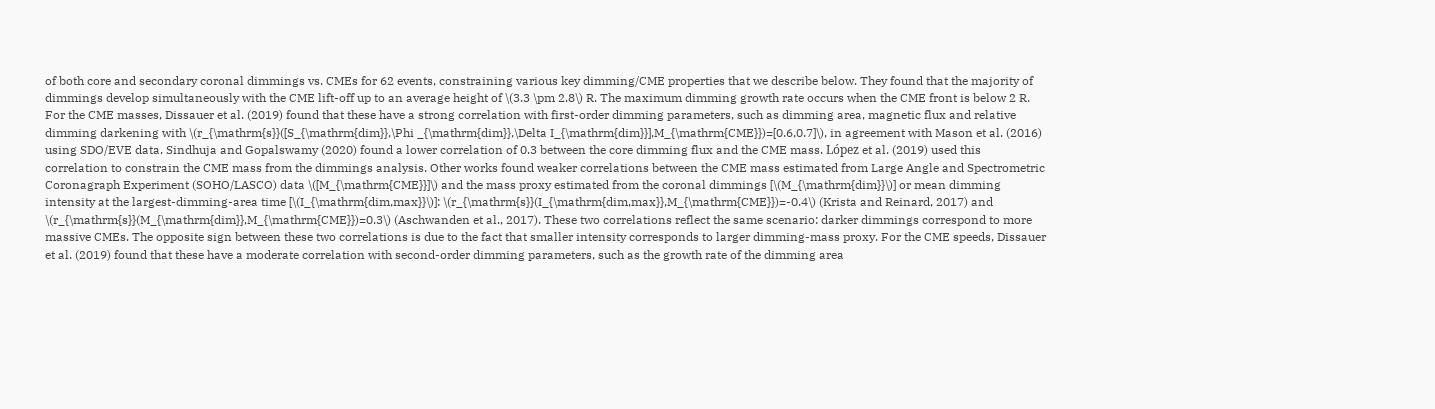of both core and secondary coronal dimmings vs. CMEs for 62 events, constraining various key dimming/CME properties that we describe below. They found that the majority of dimmings develop simultaneously with the CME lift-off up to an average height of \(3.3 \pm 2.8\) R. The maximum dimming growth rate occurs when the CME front is below 2 R. For the CME masses, Dissauer et al. (2019) found that these have a strong correlation with first-order dimming parameters, such as dimming area, magnetic flux and relative dimming darkening with \(r_{\mathrm{s}}([S_{\mathrm{dim}},\Phi _{\mathrm{dim}},\Delta I_{\mathrm{dim}}],M_{\mathrm{CME}})=[0.6,0.7]\), in agreement with Mason et al. (2016) using SDO/EVE data. Sindhuja and Gopalswamy (2020) found a lower correlation of 0.3 between the core dimming flux and the CME mass. López et al. (2019) used this correlation to constrain the CME mass from the dimmings analysis. Other works found weaker correlations between the CME mass estimated from Large Angle and Spectrometric Coronagraph Experiment (SOHO/LASCO) data \([M_{\mathrm{CME}}]\) and the mass proxy estimated from the coronal dimmings [\(M_{\mathrm{dim}}\)] or mean dimming intensity at the largest-dimming-area time [\(I_{\mathrm{dim,max}}\)]: \(r_{\mathrm{s}}(I_{\mathrm{dim,max}},M_{\mathrm{CME}})=-0.4\) (Krista and Reinard, 2017) and \(r_{\mathrm{s}}(M_{\mathrm{dim}},M_{\mathrm{CME}})=0.3\) (Aschwanden et al., 2017). These two correlations reflect the same scenario: darker dimmings correspond to more massive CMEs. The opposite sign between these two correlations is due to the fact that smaller intensity corresponds to larger dimming-mass proxy. For the CME speeds, Dissauer et al. (2019) found that these have a moderate correlation with second-order dimming parameters, such as the growth rate of the dimming area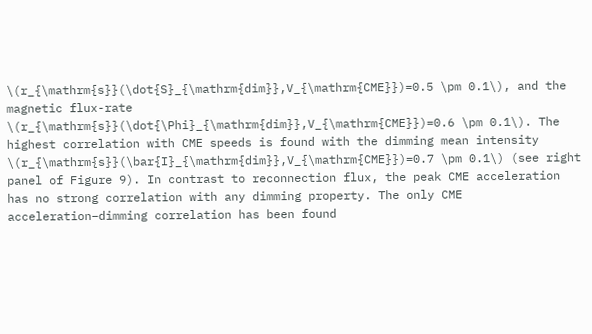\(r_{\mathrm{s}}(\dot{S}_{\mathrm{dim}},V_{\mathrm{CME}})=0.5 \pm 0.1\), and the magnetic flux-rate \(r_{\mathrm{s}}(\dot{\Phi}_{\mathrm{dim}},V_{\mathrm{CME}})=0.6 \pm 0.1\). The highest correlation with CME speeds is found with the dimming mean intensity \(r_{\mathrm{s}}(\bar{I}_{\mathrm{dim}},V_{\mathrm{CME}})=0.7 \pm 0.1\) (see right panel of Figure 9). In contrast to reconnection flux, the peak CME acceleration has no strong correlation with any dimming property. The only CME acceleration–dimming correlation has been found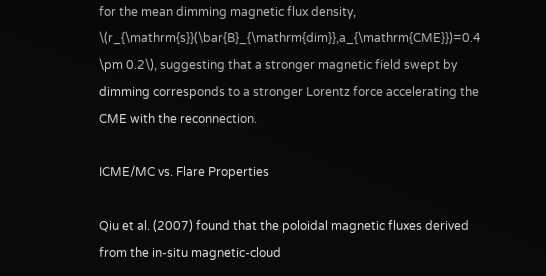for the mean dimming magnetic flux density, \(r_{\mathrm{s}}(\bar{B}_{\mathrm{dim}},a_{\mathrm{CME}})=0.4 \pm 0.2\), suggesting that a stronger magnetic field swept by dimming corresponds to a stronger Lorentz force accelerating the CME with the reconnection.

ICME/MC vs. Flare Properties

Qiu et al. (2007) found that the poloidal magnetic fluxes derived from the in-situ magnetic-cloud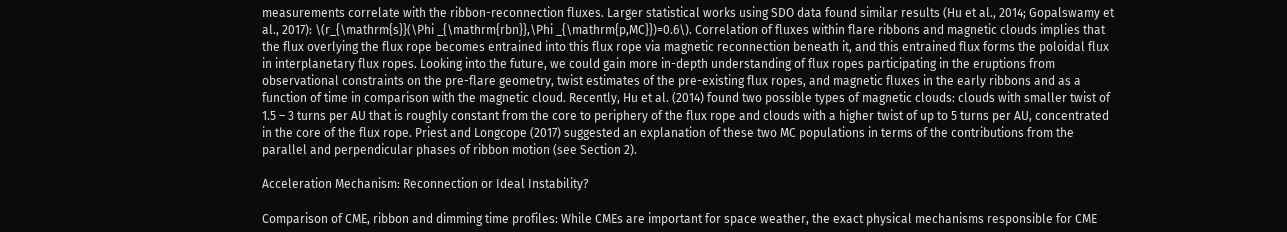measurements correlate with the ribbon-reconnection fluxes. Larger statistical works using SDO data found similar results (Hu et al., 2014; Gopalswamy et al., 2017): \(r_{\mathrm{s}}(\Phi _{\mathrm{rbn}},\Phi _{\mathrm{p,MC}})=0.6\). Correlation of fluxes within flare ribbons and magnetic clouds implies that the flux overlying the flux rope becomes entrained into this flux rope via magnetic reconnection beneath it, and this entrained flux forms the poloidal flux in interplanetary flux ropes. Looking into the future, we could gain more in-depth understanding of flux ropes participating in the eruptions from observational constraints on the pre-flare geometry, twist estimates of the pre-existing flux ropes, and magnetic fluxes in the early ribbons and as a function of time in comparison with the magnetic cloud. Recently, Hu et al. (2014) found two possible types of magnetic clouds: clouds with smaller twist of 1.5 – 3 turns per AU that is roughly constant from the core to periphery of the flux rope and clouds with a higher twist of up to 5 turns per AU, concentrated in the core of the flux rope. Priest and Longcope (2017) suggested an explanation of these two MC populations in terms of the contributions from the parallel and perpendicular phases of ribbon motion (see Section 2).

Acceleration Mechanism: Reconnection or Ideal Instability?

Comparison of CME, ribbon and dimming time profiles: While CMEs are important for space weather, the exact physical mechanisms responsible for CME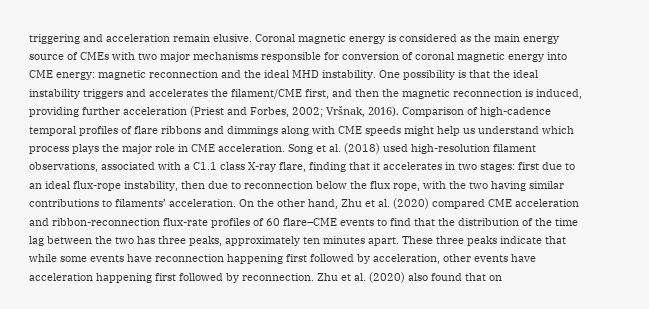triggering and acceleration remain elusive. Coronal magnetic energy is considered as the main energy source of CMEs with two major mechanisms responsible for conversion of coronal magnetic energy into CME energy: magnetic reconnection and the ideal MHD instability. One possibility is that the ideal instability triggers and accelerates the filament/CME first, and then the magnetic reconnection is induced, providing further acceleration (Priest and Forbes, 2002; Vršnak, 2016). Comparison of high-cadence temporal profiles of flare ribbons and dimmings along with CME speeds might help us understand which process plays the major role in CME acceleration. Song et al. (2018) used high-resolution filament observations, associated with a C1.1 class X-ray flare, finding that it accelerates in two stages: first due to an ideal flux-rope instability, then due to reconnection below the flux rope, with the two having similar contributions to filaments’ acceleration. On the other hand, Zhu et al. (2020) compared CME acceleration and ribbon-reconnection flux-rate profiles of 60 flare–CME events to find that the distribution of the time lag between the two has three peaks, approximately ten minutes apart. These three peaks indicate that while some events have reconnection happening first followed by acceleration, other events have acceleration happening first followed by reconnection. Zhu et al. (2020) also found that on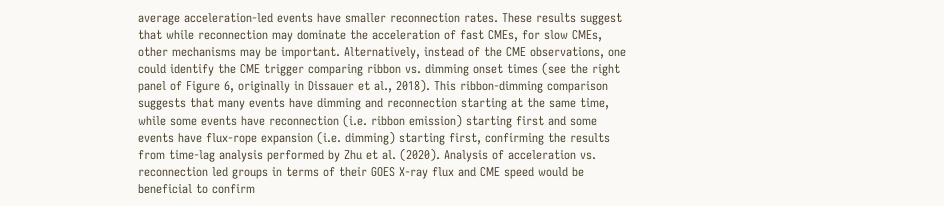average acceleration-led events have smaller reconnection rates. These results suggest that while reconnection may dominate the acceleration of fast CMEs, for slow CMEs, other mechanisms may be important. Alternatively, instead of the CME observations, one could identify the CME trigger comparing ribbon vs. dimming onset times (see the right panel of Figure 6, originally in Dissauer et al., 2018). This ribbon-dimming comparison suggests that many events have dimming and reconnection starting at the same time, while some events have reconnection (i.e. ribbon emission) starting first and some events have flux-rope expansion (i.e. dimming) starting first, confirming the results from time-lag analysis performed by Zhu et al. (2020). Analysis of acceleration vs. reconnection led groups in terms of their GOES X-ray flux and CME speed would be beneficial to confirm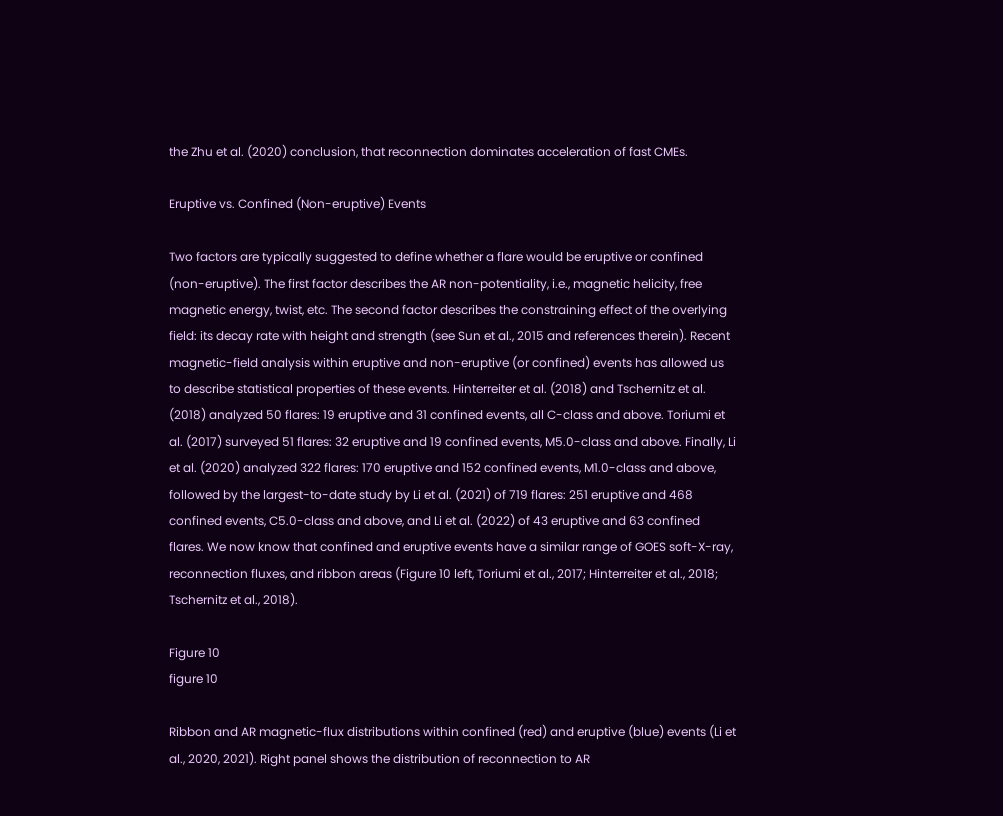the Zhu et al. (2020) conclusion, that reconnection dominates acceleration of fast CMEs.

Eruptive vs. Confined (Non-eruptive) Events

Two factors are typically suggested to define whether a flare would be eruptive or confined (non-eruptive). The first factor describes the AR non-potentiality, i.e., magnetic helicity, free magnetic energy, twist, etc. The second factor describes the constraining effect of the overlying field: its decay rate with height and strength (see Sun et al., 2015 and references therein). Recent magnetic-field analysis within eruptive and non-eruptive (or confined) events has allowed us to describe statistical properties of these events. Hinterreiter et al. (2018) and Tschernitz et al. (2018) analyzed 50 flares: 19 eruptive and 31 confined events, all C-class and above. Toriumi et al. (2017) surveyed 51 flares: 32 eruptive and 19 confined events, M5.0-class and above. Finally, Li et al. (2020) analyzed 322 flares: 170 eruptive and 152 confined events, M1.0-class and above, followed by the largest-to-date study by Li et al. (2021) of 719 flares: 251 eruptive and 468 confined events, C5.0-class and above, and Li et al. (2022) of 43 eruptive and 63 confined flares. We now know that confined and eruptive events have a similar range of GOES soft-X-ray, reconnection fluxes, and ribbon areas (Figure 10 left, Toriumi et al., 2017; Hinterreiter et al., 2018; Tschernitz et al., 2018).

Figure 10
figure 10

Ribbon and AR magnetic-flux distributions within confined (red) and eruptive (blue) events (Li et al., 2020, 2021). Right panel shows the distribution of reconnection to AR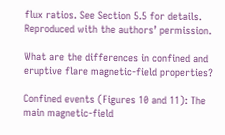flux ratios. See Section 5.5 for details. Reproduced with the authors’ permission.

What are the differences in confined and eruptive flare magnetic-field properties?

Confined events (Figures 10 and 11): The main magnetic-field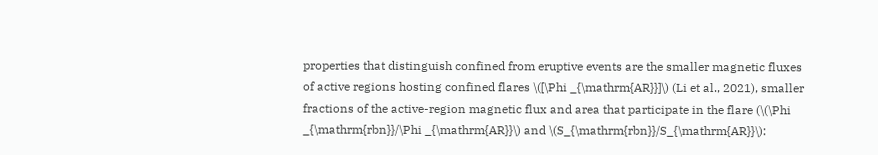properties that distinguish confined from eruptive events are the smaller magnetic fluxes of active regions hosting confined flares \([\Phi _{\mathrm{AR}}]\) (Li et al., 2021), smaller fractions of the active-region magnetic flux and area that participate in the flare (\(\Phi _{\mathrm{rbn}}/\Phi _{\mathrm{AR}}\) and \(S_{\mathrm{rbn}}/S_{\mathrm{AR}}\):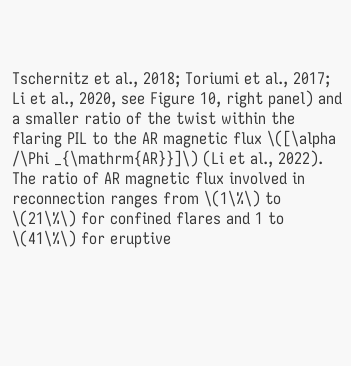Tschernitz et al., 2018; Toriumi et al., 2017; Li et al., 2020, see Figure 10, right panel) and a smaller ratio of the twist within the flaring PIL to the AR magnetic flux \([\alpha /\Phi _{\mathrm{AR}}]\) (Li et al., 2022). The ratio of AR magnetic flux involved in reconnection ranges from \(1\%\) to \(21\%\) for confined flares and 1 to \(41\%\) for eruptive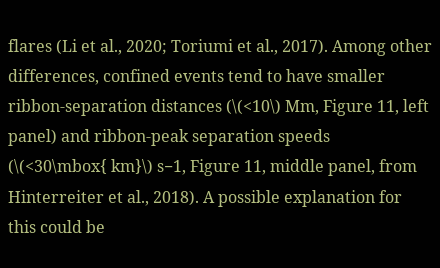flares (Li et al., 2020; Toriumi et al., 2017). Among other differences, confined events tend to have smaller ribbon-separation distances (\(<10\) Mm, Figure 11, left panel) and ribbon-peak separation speeds (\(<30\mbox{ km}\) s−1, Figure 11, middle panel, from Hinterreiter et al., 2018). A possible explanation for this could be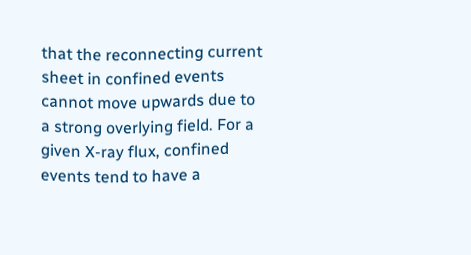that the reconnecting current sheet in confined events cannot move upwards due to a strong overlying field. For a given X-ray flux, confined events tend to have a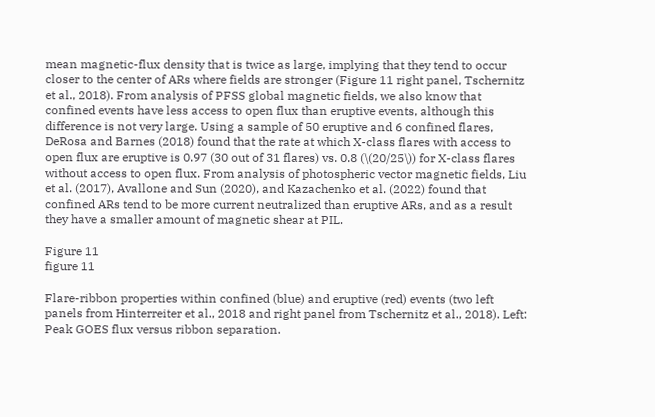mean magnetic-flux density that is twice as large, implying that they tend to occur closer to the center of ARs where fields are stronger (Figure 11 right panel, Tschernitz et al., 2018). From analysis of PFSS global magnetic fields, we also know that confined events have less access to open flux than eruptive events, although this difference is not very large. Using a sample of 50 eruptive and 6 confined flares, DeRosa and Barnes (2018) found that the rate at which X-class flares with access to open flux are eruptive is 0.97 (30 out of 31 flares) vs. 0.8 (\(20/25\)) for X-class flares without access to open flux. From analysis of photospheric vector magnetic fields, Liu et al. (2017), Avallone and Sun (2020), and Kazachenko et al. (2022) found that confined ARs tend to be more current neutralized than eruptive ARs, and as a result they have a smaller amount of magnetic shear at PIL.

Figure 11
figure 11

Flare-ribbon properties within confined (blue) and eruptive (red) events (two left panels from Hinterreiter et al., 2018 and right panel from Tschernitz et al., 2018). Left: Peak GOES flux versus ribbon separation.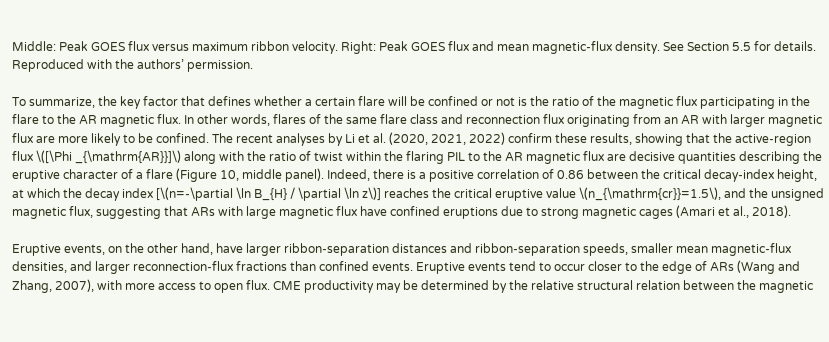Middle: Peak GOES flux versus maximum ribbon velocity. Right: Peak GOES flux and mean magnetic-flux density. See Section 5.5 for details. Reproduced with the authors’ permission.

To summarize, the key factor that defines whether a certain flare will be confined or not is the ratio of the magnetic flux participating in the flare to the AR magnetic flux. In other words, flares of the same flare class and reconnection flux originating from an AR with larger magnetic flux are more likely to be confined. The recent analyses by Li et al. (2020, 2021, 2022) confirm these results, showing that the active-region flux \([\Phi _{\mathrm{AR}}]\) along with the ratio of twist within the flaring PIL to the AR magnetic flux are decisive quantities describing the eruptive character of a flare (Figure 10, middle panel). Indeed, there is a positive correlation of 0.86 between the critical decay-index height, at which the decay index [\(n=-\partial \ln B_{H} / \partial \ln z\)] reaches the critical eruptive value \(n_{\mathrm{cr}}=1.5\), and the unsigned magnetic flux, suggesting that ARs with large magnetic flux have confined eruptions due to strong magnetic cages (Amari et al., 2018).

Eruptive events, on the other hand, have larger ribbon-separation distances and ribbon-separation speeds, smaller mean magnetic-flux densities, and larger reconnection-flux fractions than confined events. Eruptive events tend to occur closer to the edge of ARs (Wang and Zhang, 2007), with more access to open flux. CME productivity may be determined by the relative structural relation between the magnetic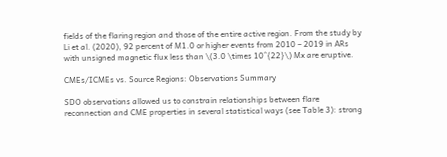fields of the flaring region and those of the entire active region. From the study by Li et al. (2020), 92 percent of M1.0 or higher events from 2010 – 2019 in ARs with unsigned magnetic flux less than \(3.0 \times 10^{22}\) Mx are eruptive.

CMEs/ICMEs vs. Source Regions: Observations Summary

SDO observations allowed us to constrain relationships between flare reconnection and CME properties in several statistical ways (see Table 3): strong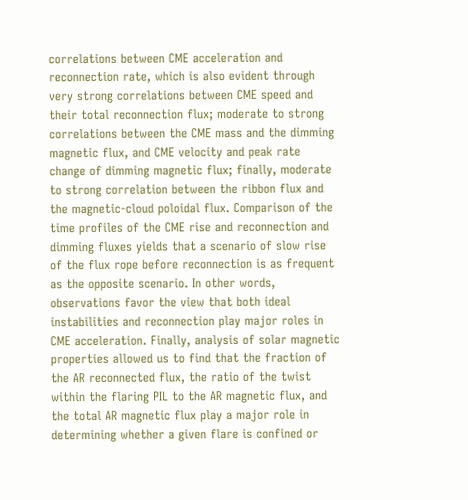correlations between CME acceleration and reconnection rate, which is also evident through very strong correlations between CME speed and their total reconnection flux; moderate to strong correlations between the CME mass and the dimming magnetic flux, and CME velocity and peak rate change of dimming magnetic flux; finally, moderate to strong correlation between the ribbon flux and the magnetic-cloud poloidal flux. Comparison of the time profiles of the CME rise and reconnection and dimming fluxes yields that a scenario of slow rise of the flux rope before reconnection is as frequent as the opposite scenario. In other words, observations favor the view that both ideal instabilities and reconnection play major roles in CME acceleration. Finally, analysis of solar magnetic properties allowed us to find that the fraction of the AR reconnected flux, the ratio of the twist within the flaring PIL to the AR magnetic flux, and the total AR magnetic flux play a major role in determining whether a given flare is confined or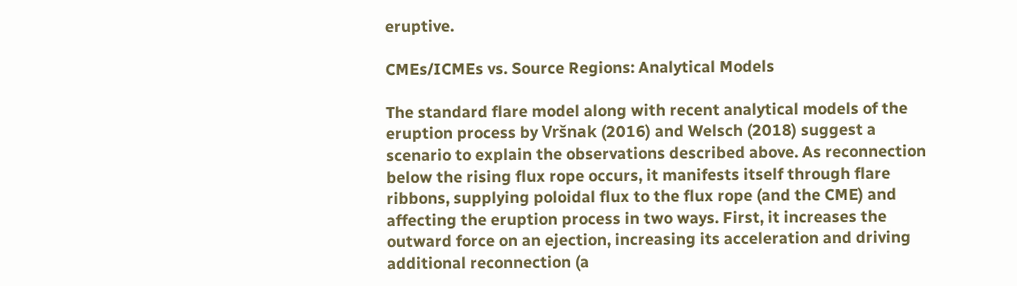eruptive.

CMEs/ICMEs vs. Source Regions: Analytical Models

The standard flare model along with recent analytical models of the eruption process by Vršnak (2016) and Welsch (2018) suggest a scenario to explain the observations described above. As reconnection below the rising flux rope occurs, it manifests itself through flare ribbons, supplying poloidal flux to the flux rope (and the CME) and affecting the eruption process in two ways. First, it increases the outward force on an ejection, increasing its acceleration and driving additional reconnection (a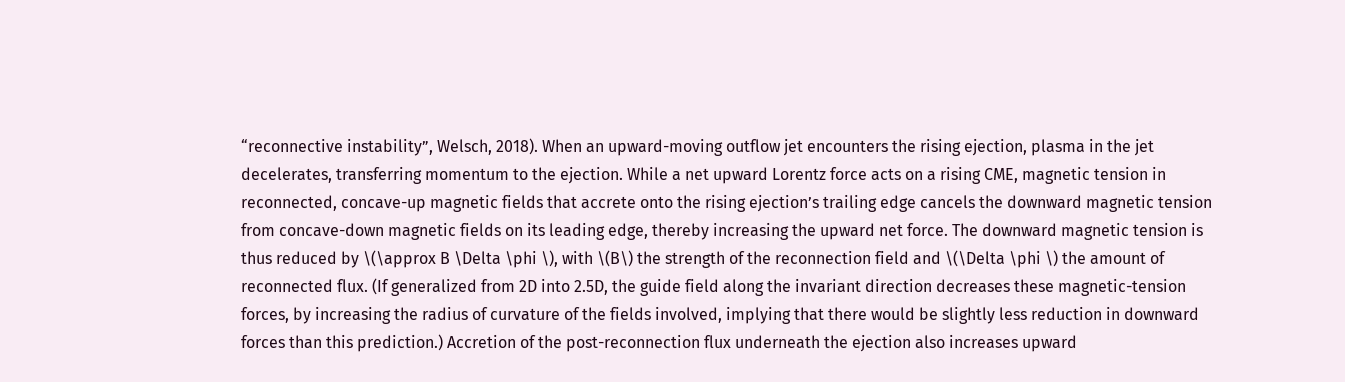“reconnective instability”, Welsch, 2018). When an upward-moving outflow jet encounters the rising ejection, plasma in the jet decelerates, transferring momentum to the ejection. While a net upward Lorentz force acts on a rising CME, magnetic tension in reconnected, concave-up magnetic fields that accrete onto the rising ejection’s trailing edge cancels the downward magnetic tension from concave-down magnetic fields on its leading edge, thereby increasing the upward net force. The downward magnetic tension is thus reduced by \(\approx B \Delta \phi \), with \(B\) the strength of the reconnection field and \(\Delta \phi \) the amount of reconnected flux. (If generalized from 2D into 2.5D, the guide field along the invariant direction decreases these magnetic-tension forces, by increasing the radius of curvature of the fields involved, implying that there would be slightly less reduction in downward forces than this prediction.) Accretion of the post-reconnection flux underneath the ejection also increases upward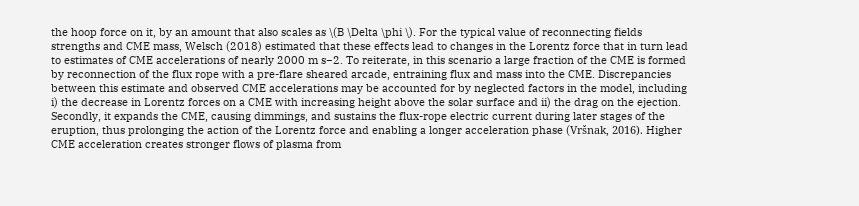the hoop force on it, by an amount that also scales as \(B \Delta \phi \). For the typical value of reconnecting fields strengths and CME mass, Welsch (2018) estimated that these effects lead to changes in the Lorentz force that in turn lead to estimates of CME accelerations of nearly 2000 m s−2. To reiterate, in this scenario a large fraction of the CME is formed by reconnection of the flux rope with a pre-flare sheared arcade, entraining flux and mass into the CME. Discrepancies between this estimate and observed CME accelerations may be accounted for by neglected factors in the model, including i) the decrease in Lorentz forces on a CME with increasing height above the solar surface and ii) the drag on the ejection. Secondly, it expands the CME, causing dimmings, and sustains the flux-rope electric current during later stages of the eruption, thus prolonging the action of the Lorentz force and enabling a longer acceleration phase (Vršnak, 2016). Higher CME acceleration creates stronger flows of plasma from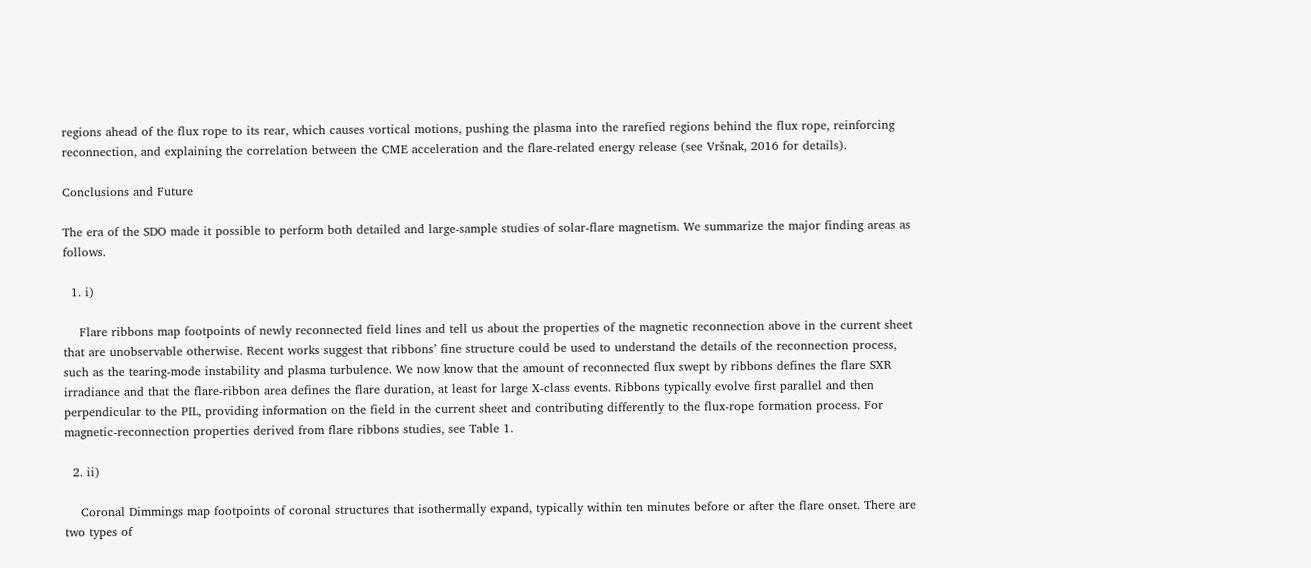regions ahead of the flux rope to its rear, which causes vortical motions, pushing the plasma into the rarefied regions behind the flux rope, reinforcing reconnection, and explaining the correlation between the CME acceleration and the flare-related energy release (see Vršnak, 2016 for details).

Conclusions and Future

The era of the SDO made it possible to perform both detailed and large-sample studies of solar-flare magnetism. We summarize the major finding areas as follows.

  1. i)

    Flare ribbons map footpoints of newly reconnected field lines and tell us about the properties of the magnetic reconnection above in the current sheet that are unobservable otherwise. Recent works suggest that ribbons’ fine structure could be used to understand the details of the reconnection process, such as the tearing-mode instability and plasma turbulence. We now know that the amount of reconnected flux swept by ribbons defines the flare SXR irradiance and that the flare-ribbon area defines the flare duration, at least for large X-class events. Ribbons typically evolve first parallel and then perpendicular to the PIL, providing information on the field in the current sheet and contributing differently to the flux-rope formation process. For magnetic-reconnection properties derived from flare ribbons studies, see Table 1.

  2. ii)

    Coronal Dimmings map footpoints of coronal structures that isothermally expand, typically within ten minutes before or after the flare onset. There are two types of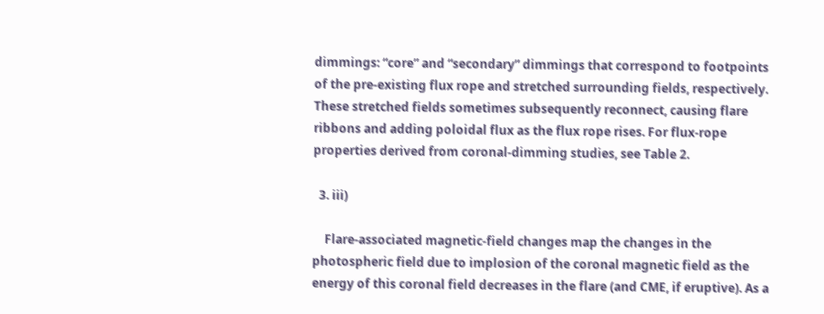dimmings: “core” and “secondary” dimmings that correspond to footpoints of the pre-existing flux rope and stretched surrounding fields, respectively. These stretched fields sometimes subsequently reconnect, causing flare ribbons and adding poloidal flux as the flux rope rises. For flux-rope properties derived from coronal-dimming studies, see Table 2.

  3. iii)

    Flare-associated magnetic-field changes map the changes in the photospheric field due to implosion of the coronal magnetic field as the energy of this coronal field decreases in the flare (and CME, if eruptive). As a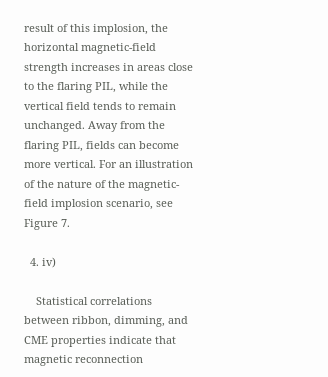result of this implosion, the horizontal magnetic-field strength increases in areas close to the flaring PIL, while the vertical field tends to remain unchanged. Away from the flaring PIL, fields can become more vertical. For an illustration of the nature of the magnetic-field implosion scenario, see Figure 7.

  4. iv)

    Statistical correlations between ribbon, dimming, and CME properties indicate that magnetic reconnection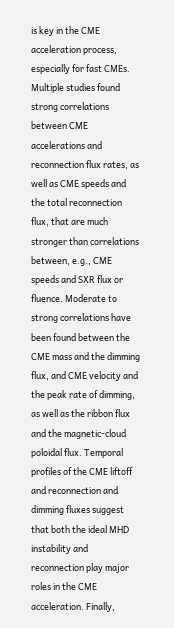is key in the CME acceleration process, especially for fast CMEs. Multiple studies found strong correlations between CME accelerations and reconnection flux rates, as well as CME speeds and the total reconnection flux, that are much stronger than correlations between, e.g., CME speeds and SXR flux or fluence. Moderate to strong correlations have been found between the CME mass and the dimming flux, and CME velocity and the peak rate of dimming, as well as the ribbon flux and the magnetic-cloud poloidal flux. Temporal profiles of the CME liftoff and reconnection and dimming fluxes suggest that both the ideal MHD instability and reconnection play major roles in the CME acceleration. Finally,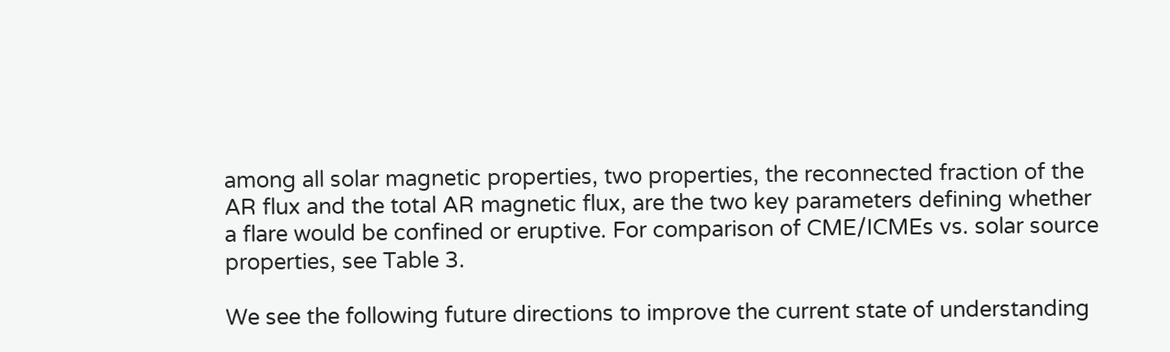among all solar magnetic properties, two properties, the reconnected fraction of the AR flux and the total AR magnetic flux, are the two key parameters defining whether a flare would be confined or eruptive. For comparison of CME/ICMEs vs. solar source properties, see Table 3.

We see the following future directions to improve the current state of understanding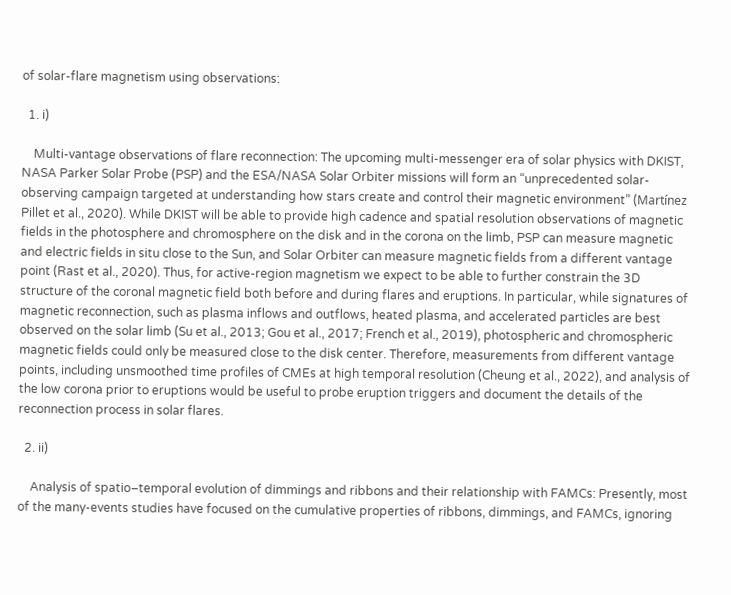of solar-flare magnetism using observations:

  1. i)

    Multi-vantage observations of flare reconnection: The upcoming multi-messenger era of solar physics with DKIST, NASA Parker Solar Probe (PSP) and the ESA/NASA Solar Orbiter missions will form an “unprecedented solar-observing campaign targeted at understanding how stars create and control their magnetic environment” (Martínez Pillet et al., 2020). While DKIST will be able to provide high cadence and spatial resolution observations of magnetic fields in the photosphere and chromosphere on the disk and in the corona on the limb, PSP can measure magnetic and electric fields in situ close to the Sun, and Solar Orbiter can measure magnetic fields from a different vantage point (Rast et al., 2020). Thus, for active-region magnetism we expect to be able to further constrain the 3D structure of the coronal magnetic field both before and during flares and eruptions. In particular, while signatures of magnetic reconnection, such as plasma inflows and outflows, heated plasma, and accelerated particles are best observed on the solar limb (Su et al., 2013; Gou et al., 2017; French et al., 2019), photospheric and chromospheric magnetic fields could only be measured close to the disk center. Therefore, measurements from different vantage points, including unsmoothed time profiles of CMEs at high temporal resolution (Cheung et al., 2022), and analysis of the low corona prior to eruptions would be useful to probe eruption triggers and document the details of the reconnection process in solar flares.

  2. ii)

    Analysis of spatio–temporal evolution of dimmings and ribbons and their relationship with FAMCs: Presently, most of the many-events studies have focused on the cumulative properties of ribbons, dimmings, and FAMCs, ignoring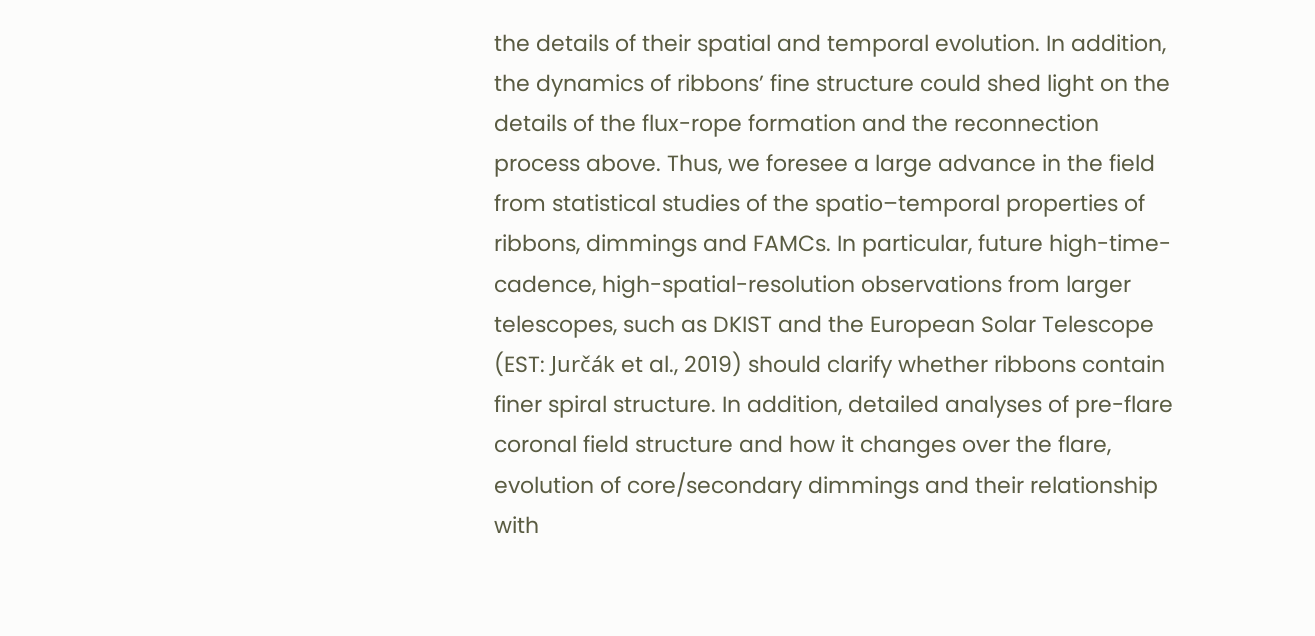the details of their spatial and temporal evolution. In addition, the dynamics of ribbons’ fine structure could shed light on the details of the flux-rope formation and the reconnection process above. Thus, we foresee a large advance in the field from statistical studies of the spatio–temporal properties of ribbons, dimmings and FAMCs. In particular, future high-time-cadence, high-spatial-resolution observations from larger telescopes, such as DKIST and the European Solar Telescope (EST: Jurčák et al., 2019) should clarify whether ribbons contain finer spiral structure. In addition, detailed analyses of pre-flare coronal field structure and how it changes over the flare, evolution of core/secondary dimmings and their relationship with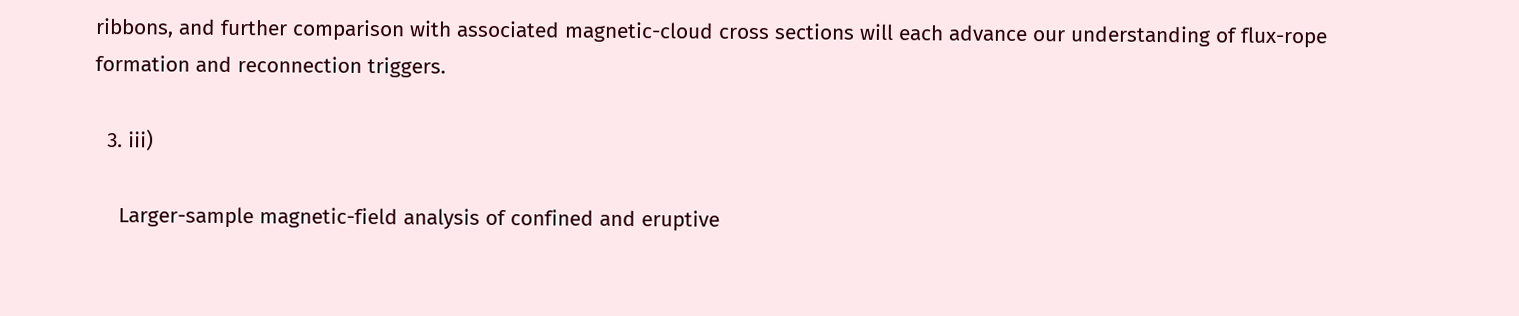ribbons, and further comparison with associated magnetic-cloud cross sections will each advance our understanding of flux-rope formation and reconnection triggers.

  3. iii)

    Larger-sample magnetic-field analysis of confined and eruptive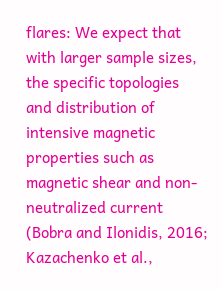flares: We expect that with larger sample sizes, the specific topologies and distribution of intensive magnetic properties such as magnetic shear and non-neutralized current (Bobra and Ilonidis, 2016; Kazachenko et al.,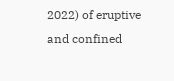2022) of eruptive and confined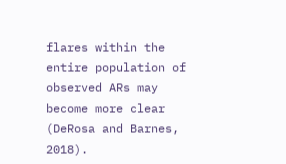flares within the entire population of observed ARs may become more clear (DeRosa and Barnes, 2018).